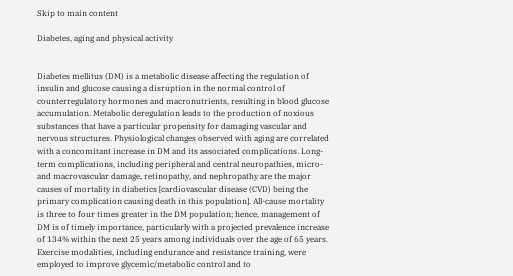Skip to main content

Diabetes, aging and physical activity


Diabetes mellitus (DM) is a metabolic disease affecting the regulation of insulin and glucose causing a disruption in the normal control of counterregulatory hormones and macronutrients, resulting in blood glucose accumulation. Metabolic deregulation leads to the production of noxious substances that have a particular propensity for damaging vascular and nervous structures. Physiological changes observed with aging are correlated with a concomitant increase in DM and its associated complications. Long-term complications, including peripheral and central neuropathies, micro- and macrovascular damage, retinopathy, and nephropathy are the major causes of mortality in diabetics [cardiovascular disease (CVD) being the primary complication causing death in this population]. All-cause mortality is three to four times greater in the DM population; hence, management of DM is of timely importance, particularly with a projected prevalence increase of 134% within the next 25 years among individuals over the age of 65 years. Exercise modalities, including endurance and resistance training, were employed to improve glycemic/metabolic control and to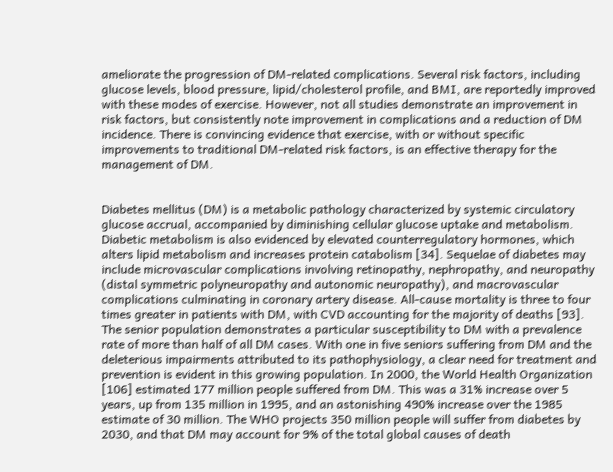ameliorate the progression of DM-related complications. Several risk factors, including glucose levels, blood pressure, lipid/cholesterol profile, and BMI, are reportedly improved with these modes of exercise. However, not all studies demonstrate an improvement in risk factors, but consistently note improvement in complications and a reduction of DM incidence. There is convincing evidence that exercise, with or without specific improvements to traditional DM-related risk factors, is an effective therapy for the management of DM.


Diabetes mellitus (DM) is a metabolic pathology characterized by systemic circulatory glucose accrual, accompanied by diminishing cellular glucose uptake and metabolism. Diabetic metabolism is also evidenced by elevated counterregulatory hormones, which alters lipid metabolism and increases protein catabolism [34]. Sequelae of diabetes may include microvascular complications involving retinopathy, nephropathy, and neuropathy (distal symmetric polyneuropathy and autonomic neuropathy), and macrovascular complications culminating in coronary artery disease. All-cause mortality is three to four times greater in patients with DM, with CVD accounting for the majority of deaths [93]. The senior population demonstrates a particular susceptibility to DM with a prevalence rate of more than half of all DM cases. With one in five seniors suffering from DM and the deleterious impairments attributed to its pathophysiology, a clear need for treatment and prevention is evident in this growing population. In 2000, the World Health Organization [106] estimated 177 million people suffered from DM. This was a 31% increase over 5 years, up from 135 million in 1995, and an astonishing 490% increase over the 1985 estimate of 30 million. The WHO projects 350 million people will suffer from diabetes by 2030, and that DM may account for 9% of the total global causes of death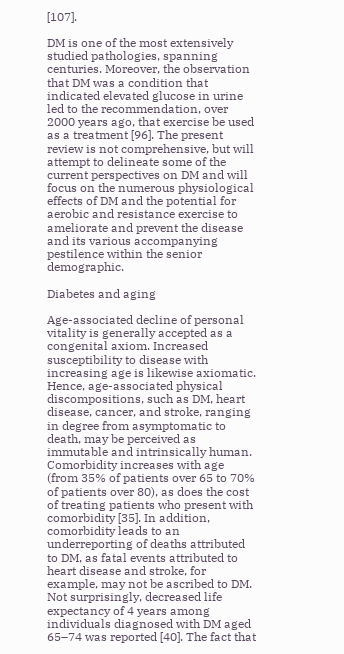[107].

DM is one of the most extensively studied pathologies, spanning centuries. Moreover, the observation that DM was a condition that indicated elevated glucose in urine led to the recommendation, over 2000 years ago, that exercise be used as a treatment [96]. The present review is not comprehensive, but will attempt to delineate some of the current perspectives on DM and will focus on the numerous physiological effects of DM and the potential for aerobic and resistance exercise to ameliorate and prevent the disease and its various accompanying pestilence within the senior demographic.

Diabetes and aging

Age-associated decline of personal vitality is generally accepted as a congenital axiom. Increased susceptibility to disease with increasing age is likewise axiomatic. Hence, age-associated physical discompositions, such as DM, heart disease, cancer, and stroke, ranging in degree from asymptomatic to death, may be perceived as immutable and intrinsically human. Comorbidity increases with age (from 35% of patients over 65 to 70% of patients over 80), as does the cost of treating patients who present with comorbidity [35]. In addition, comorbidity leads to an underreporting of deaths attributed to DM, as fatal events attributed to heart disease and stroke, for example, may not be ascribed to DM. Not surprisingly, decreased life expectancy of 4 years among individuals diagnosed with DM aged 65–74 was reported [40]. The fact that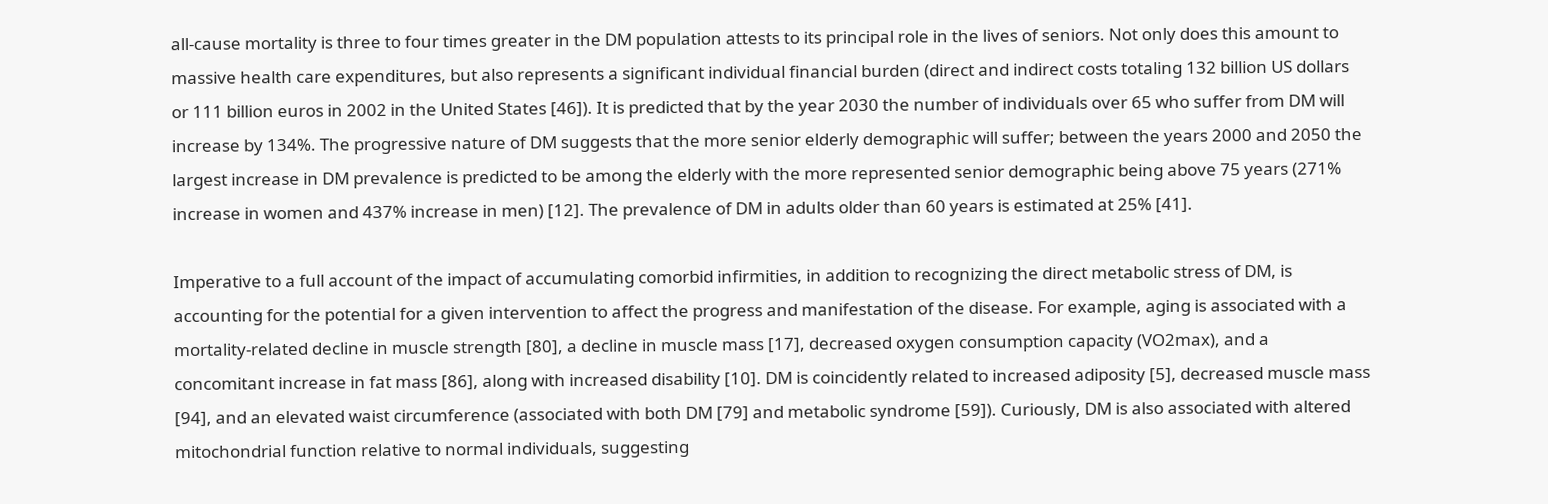all-cause mortality is three to four times greater in the DM population attests to its principal role in the lives of seniors. Not only does this amount to massive health care expenditures, but also represents a significant individual financial burden (direct and indirect costs totaling 132 billion US dollars or 111 billion euros in 2002 in the United States [46]). It is predicted that by the year 2030 the number of individuals over 65 who suffer from DM will increase by 134%. The progressive nature of DM suggests that the more senior elderly demographic will suffer; between the years 2000 and 2050 the largest increase in DM prevalence is predicted to be among the elderly with the more represented senior demographic being above 75 years (271% increase in women and 437% increase in men) [12]. The prevalence of DM in adults older than 60 years is estimated at 25% [41].

Imperative to a full account of the impact of accumulating comorbid infirmities, in addition to recognizing the direct metabolic stress of DM, is accounting for the potential for a given intervention to affect the progress and manifestation of the disease. For example, aging is associated with a mortality-related decline in muscle strength [80], a decline in muscle mass [17], decreased oxygen consumption capacity (VO2max), and a concomitant increase in fat mass [86], along with increased disability [10]. DM is coincidently related to increased adiposity [5], decreased muscle mass [94], and an elevated waist circumference (associated with both DM [79] and metabolic syndrome [59]). Curiously, DM is also associated with altered mitochondrial function relative to normal individuals, suggesting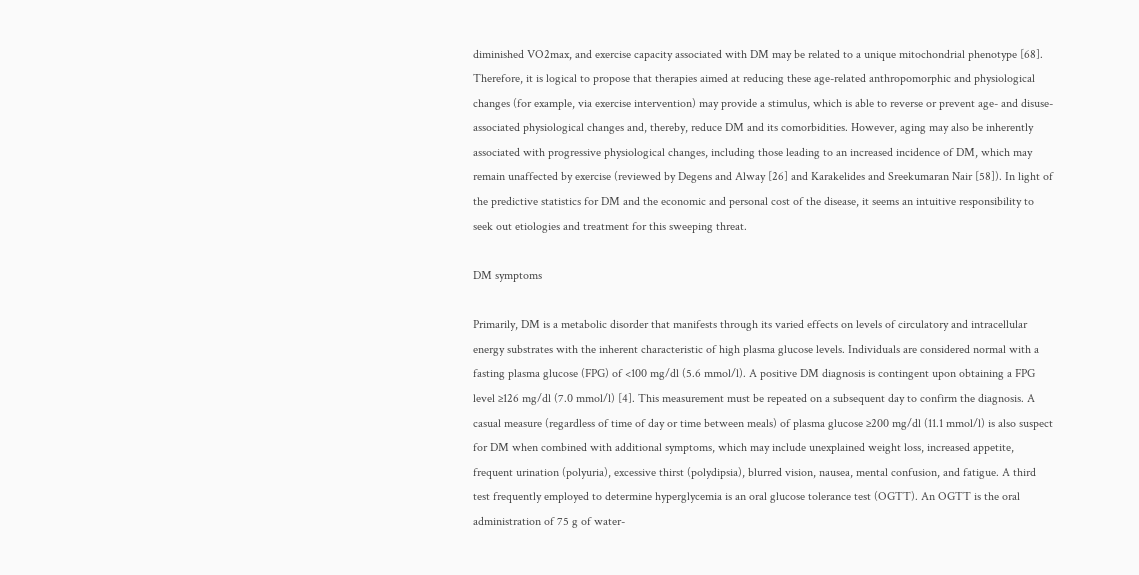diminished VO2max, and exercise capacity associated with DM may be related to a unique mitochondrial phenotype [68]. Therefore, it is logical to propose that therapies aimed at reducing these age-related anthropomorphic and physiological changes (for example, via exercise intervention) may provide a stimulus, which is able to reverse or prevent age- and disuse-associated physiological changes and, thereby, reduce DM and its comorbidities. However, aging may also be inherently associated with progressive physiological changes, including those leading to an increased incidence of DM, which may remain unaffected by exercise (reviewed by Degens and Alway [26] and Karakelides and Sreekumaran Nair [58]). In light of the predictive statistics for DM and the economic and personal cost of the disease, it seems an intuitive responsibility to seek out etiologies and treatment for this sweeping threat.

DM symptoms

Primarily, DM is a metabolic disorder that manifests through its varied effects on levels of circulatory and intracellular energy substrates with the inherent characteristic of high plasma glucose levels. Individuals are considered normal with a fasting plasma glucose (FPG) of <100 mg/dl (5.6 mmol/l). A positive DM diagnosis is contingent upon obtaining a FPG level ≥126 mg/dl (7.0 mmol/l) [4]. This measurement must be repeated on a subsequent day to confirm the diagnosis. A casual measure (regardless of time of day or time between meals) of plasma glucose ≥200 mg/dl (11.1 mmol/l) is also suspect for DM when combined with additional symptoms, which may include unexplained weight loss, increased appetite, frequent urination (polyuria), excessive thirst (polydipsia), blurred vision, nausea, mental confusion, and fatigue. A third test frequently employed to determine hyperglycemia is an oral glucose tolerance test (OGTT). An OGTT is the oral administration of 75 g of water-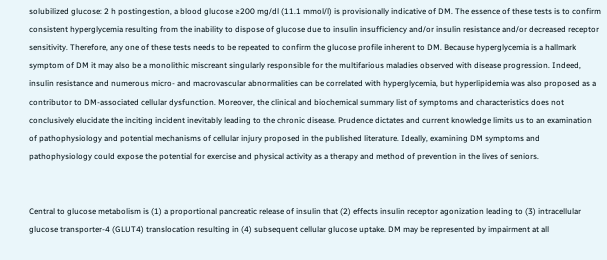solubilized glucose: 2 h postingestion, a blood glucose ≥200 mg/dl (11.1 mmol/l) is provisionally indicative of DM. The essence of these tests is to confirm consistent hyperglycemia resulting from the inability to dispose of glucose due to insulin insufficiency and/or insulin resistance and/or decreased receptor sensitivity. Therefore, any one of these tests needs to be repeated to confirm the glucose profile inherent to DM. Because hyperglycemia is a hallmark symptom of DM it may also be a monolithic miscreant singularly responsible for the multifarious maladies observed with disease progression. Indeed, insulin resistance and numerous micro- and macrovascular abnormalities can be correlated with hyperglycemia, but hyperlipidemia was also proposed as a contributor to DM-associated cellular dysfunction. Moreover, the clinical and biochemical summary list of symptoms and characteristics does not conclusively elucidate the inciting incident inevitably leading to the chronic disease. Prudence dictates and current knowledge limits us to an examination of pathophysiology and potential mechanisms of cellular injury proposed in the published literature. Ideally, examining DM symptoms and pathophysiology could expose the potential for exercise and physical activity as a therapy and method of prevention in the lives of seniors.


Central to glucose metabolism is (1) a proportional pancreatic release of insulin that (2) effects insulin receptor agonization leading to (3) intracellular glucose transporter-4 (GLUT4) translocation resulting in (4) subsequent cellular glucose uptake. DM may be represented by impairment at all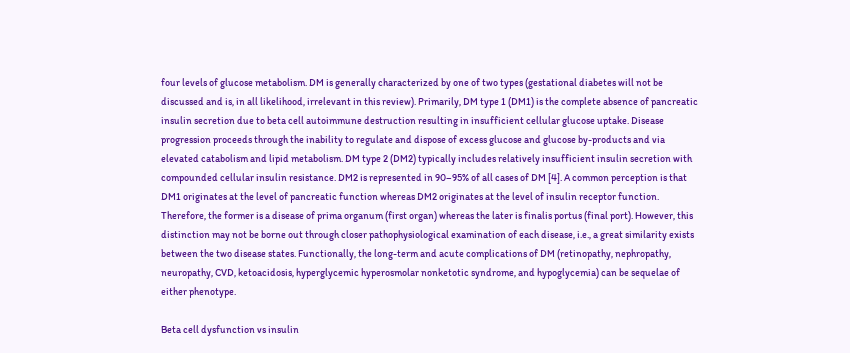four levels of glucose metabolism. DM is generally characterized by one of two types (gestational diabetes will not be discussed and is, in all likelihood, irrelevant in this review). Primarily, DM type 1 (DM1) is the complete absence of pancreatic insulin secretion due to beta cell autoimmune destruction resulting in insufficient cellular glucose uptake. Disease progression proceeds through the inability to regulate and dispose of excess glucose and glucose by-products and via elevated catabolism and lipid metabolism. DM type 2 (DM2) typically includes relatively insufficient insulin secretion with compounded cellular insulin resistance. DM2 is represented in 90–95% of all cases of DM [4]. A common perception is that DM1 originates at the level of pancreatic function whereas DM2 originates at the level of insulin receptor function. Therefore, the former is a disease of prima organum (first organ) whereas the later is finalis portus (final port). However, this distinction may not be borne out through closer pathophysiological examination of each disease, i.e., a great similarity exists between the two disease states. Functionally, the long-term and acute complications of DM (retinopathy, nephropathy, neuropathy, CVD, ketoacidosis, hyperglycemic hyperosmolar nonketotic syndrome, and hypoglycemia) can be sequelae of either phenotype.

Beta cell dysfunction vs insulin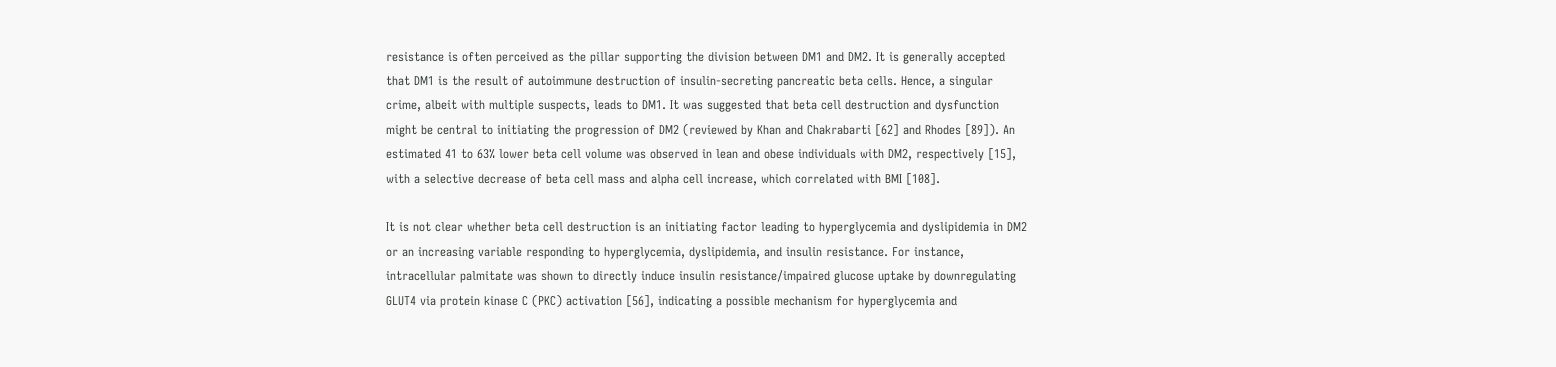resistance is often perceived as the pillar supporting the division between DM1 and DM2. It is generally accepted that DM1 is the result of autoimmune destruction of insulin-secreting pancreatic beta cells. Hence, a singular crime, albeit with multiple suspects, leads to DM1. It was suggested that beta cell destruction and dysfunction might be central to initiating the progression of DM2 (reviewed by Khan and Chakrabarti [62] and Rhodes [89]). An estimated 41 to 63% lower beta cell volume was observed in lean and obese individuals with DM2, respectively [15], with a selective decrease of beta cell mass and alpha cell increase, which correlated with BMI [108].

It is not clear whether beta cell destruction is an initiating factor leading to hyperglycemia and dyslipidemia in DM2 or an increasing variable responding to hyperglycemia, dyslipidemia, and insulin resistance. For instance, intracellular palmitate was shown to directly induce insulin resistance/impaired glucose uptake by downregulating GLUT4 via protein kinase C (PKC) activation [56], indicating a possible mechanism for hyperglycemia and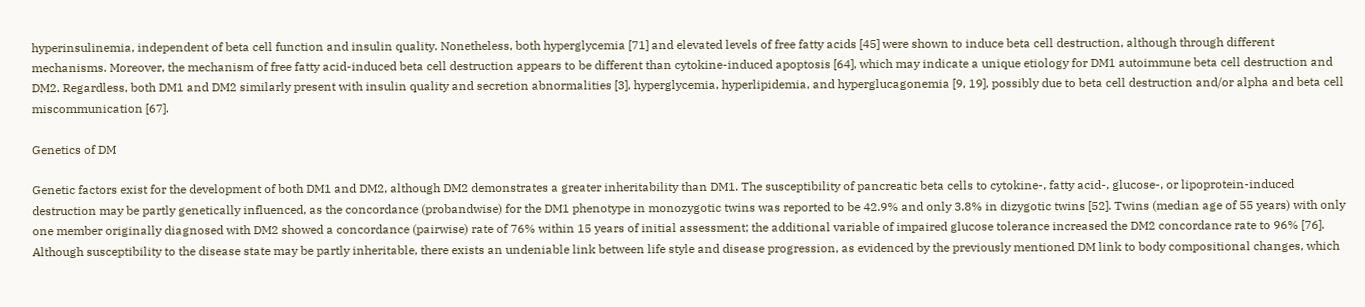hyperinsulinemia, independent of beta cell function and insulin quality. Nonetheless, both hyperglycemia [71] and elevated levels of free fatty acids [45] were shown to induce beta cell destruction, although through different mechanisms. Moreover, the mechanism of free fatty acid-induced beta cell destruction appears to be different than cytokine-induced apoptosis [64], which may indicate a unique etiology for DM1 autoimmune beta cell destruction and DM2. Regardless, both DM1 and DM2 similarly present with insulin quality and secretion abnormalities [3], hyperglycemia, hyperlipidemia, and hyperglucagonemia [9, 19], possibly due to beta cell destruction and/or alpha and beta cell miscommunication [67].

Genetics of DM

Genetic factors exist for the development of both DM1 and DM2, although DM2 demonstrates a greater inheritability than DM1. The susceptibility of pancreatic beta cells to cytokine-, fatty acid-, glucose-, or lipoprotein-induced destruction may be partly genetically influenced, as the concordance (probandwise) for the DM1 phenotype in monozygotic twins was reported to be 42.9% and only 3.8% in dizygotic twins [52]. Twins (median age of 55 years) with only one member originally diagnosed with DM2 showed a concordance (pairwise) rate of 76% within 15 years of initial assessment; the additional variable of impaired glucose tolerance increased the DM2 concordance rate to 96% [76]. Although susceptibility to the disease state may be partly inheritable, there exists an undeniable link between life style and disease progression, as evidenced by the previously mentioned DM link to body compositional changes, which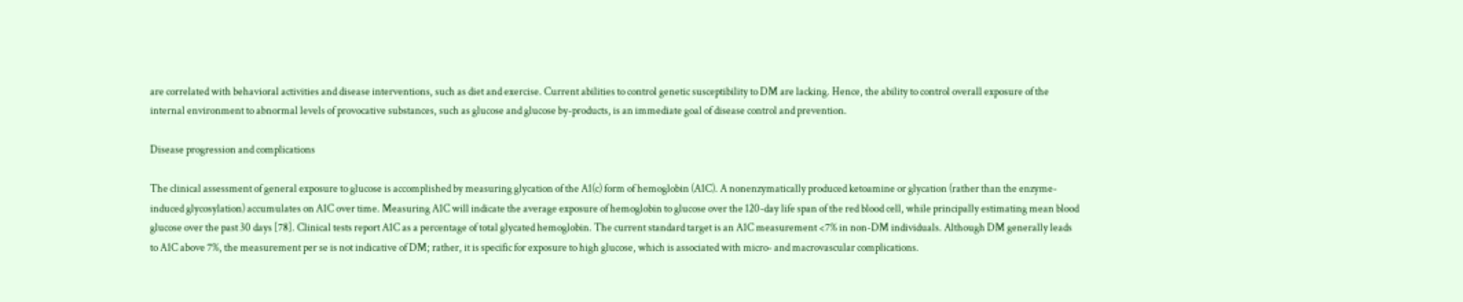are correlated with behavioral activities and disease interventions, such as diet and exercise. Current abilities to control genetic susceptibility to DM are lacking. Hence, the ability to control overall exposure of the internal environment to abnormal levels of provocative substances, such as glucose and glucose by-products, is an immediate goal of disease control and prevention.

Disease progression and complications

The clinical assessment of general exposure to glucose is accomplished by measuring glycation of the A1(c) form of hemoglobin (A1C). A nonenzymatically produced ketoamine or glycation (rather than the enzyme-induced glycosylation) accumulates on A1C over time. Measuring A1C will indicate the average exposure of hemoglobin to glucose over the 120-day life span of the red blood cell, while principally estimating mean blood glucose over the past 30 days [78]. Clinical tests report A1C as a percentage of total glycated hemoglobin. The current standard target is an A1C measurement <7% in non-DM individuals. Although DM generally leads to A1C above 7%, the measurement per se is not indicative of DM; rather, it is specific for exposure to high glucose, which is associated with micro- and macrovascular complications.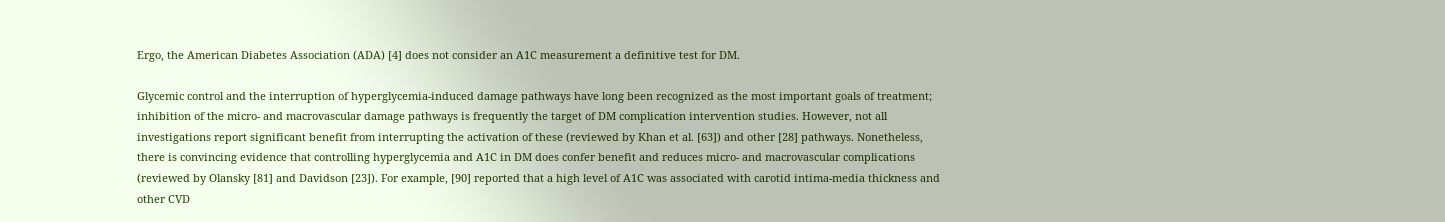Ergo, the American Diabetes Association (ADA) [4] does not consider an A1C measurement a definitive test for DM.

Glycemic control and the interruption of hyperglycemia-induced damage pathways have long been recognized as the most important goals of treatment; inhibition of the micro- and macrovascular damage pathways is frequently the target of DM complication intervention studies. However, not all investigations report significant benefit from interrupting the activation of these (reviewed by Khan et al. [63]) and other [28] pathways. Nonetheless, there is convincing evidence that controlling hyperglycemia and A1C in DM does confer benefit and reduces micro- and macrovascular complications (reviewed by Olansky [81] and Davidson [23]). For example, [90] reported that a high level of A1C was associated with carotid intima-media thickness and other CVD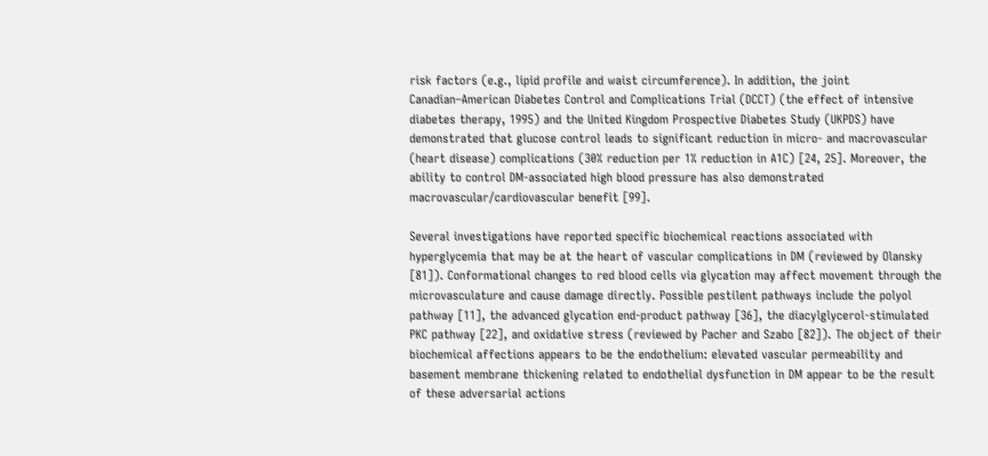risk factors (e.g., lipid profile and waist circumference). In addition, the joint Canadian–American Diabetes Control and Complications Trial (DCCT) (the effect of intensive diabetes therapy, 1995) and the United Kingdom Prospective Diabetes Study (UKPDS) have demonstrated that glucose control leads to significant reduction in micro- and macrovascular (heart disease) complications (30% reduction per 1% reduction in A1C) [24, 25]. Moreover, the ability to control DM-associated high blood pressure has also demonstrated macrovascular/cardiovascular benefit [99].

Several investigations have reported specific biochemical reactions associated with hyperglycemia that may be at the heart of vascular complications in DM (reviewed by Olansky [81]). Conformational changes to red blood cells via glycation may affect movement through the microvasculature and cause damage directly. Possible pestilent pathways include the polyol pathway [11], the advanced glycation end-product pathway [36], the diacylglycerol-stimulated PKC pathway [22], and oxidative stress (reviewed by Pacher and Szabo [82]). The object of their biochemical affections appears to be the endothelium: elevated vascular permeability and basement membrane thickening related to endothelial dysfunction in DM appear to be the result of these adversarial actions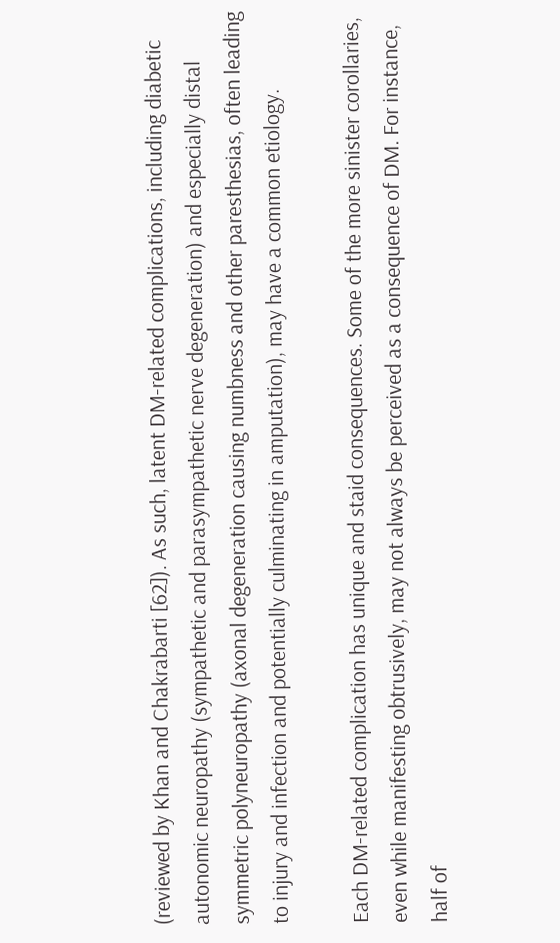(reviewed by Khan and Chakrabarti [62]). As such, latent DM-related complications, including diabetic autonomic neuropathy (sympathetic and parasympathetic nerve degeneration) and especially distal symmetric polyneuropathy (axonal degeneration causing numbness and other paresthesias, often leading to injury and infection and potentially culminating in amputation), may have a common etiology.

Each DM-related complication has unique and staid consequences. Some of the more sinister corollaries, even while manifesting obtrusively, may not always be perceived as a consequence of DM. For instance, half of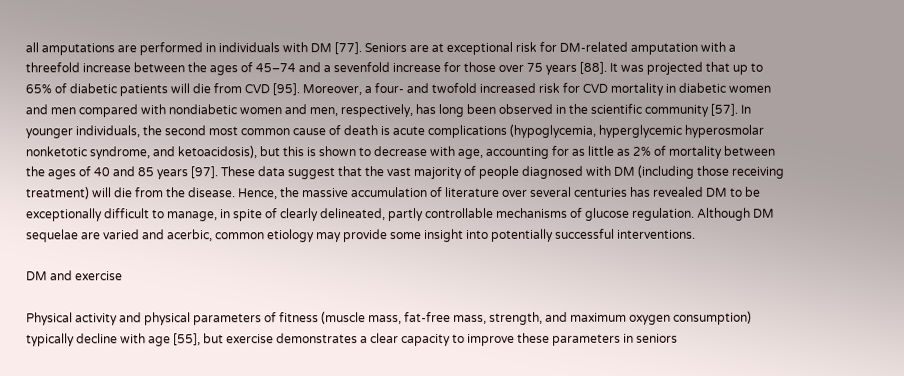all amputations are performed in individuals with DM [77]. Seniors are at exceptional risk for DM-related amputation with a threefold increase between the ages of 45–74 and a sevenfold increase for those over 75 years [88]. It was projected that up to 65% of diabetic patients will die from CVD [95]. Moreover, a four- and twofold increased risk for CVD mortality in diabetic women and men compared with nondiabetic women and men, respectively, has long been observed in the scientific community [57]. In younger individuals, the second most common cause of death is acute complications (hypoglycemia, hyperglycemic hyperosmolar nonketotic syndrome, and ketoacidosis), but this is shown to decrease with age, accounting for as little as 2% of mortality between the ages of 40 and 85 years [97]. These data suggest that the vast majority of people diagnosed with DM (including those receiving treatment) will die from the disease. Hence, the massive accumulation of literature over several centuries has revealed DM to be exceptionally difficult to manage, in spite of clearly delineated, partly controllable mechanisms of glucose regulation. Although DM sequelae are varied and acerbic, common etiology may provide some insight into potentially successful interventions.

DM and exercise

Physical activity and physical parameters of fitness (muscle mass, fat-free mass, strength, and maximum oxygen consumption) typically decline with age [55], but exercise demonstrates a clear capacity to improve these parameters in seniors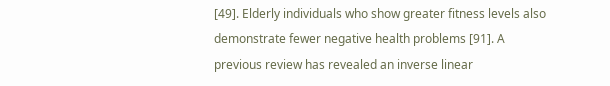[49]. Elderly individuals who show greater fitness levels also demonstrate fewer negative health problems [91]. A previous review has revealed an inverse linear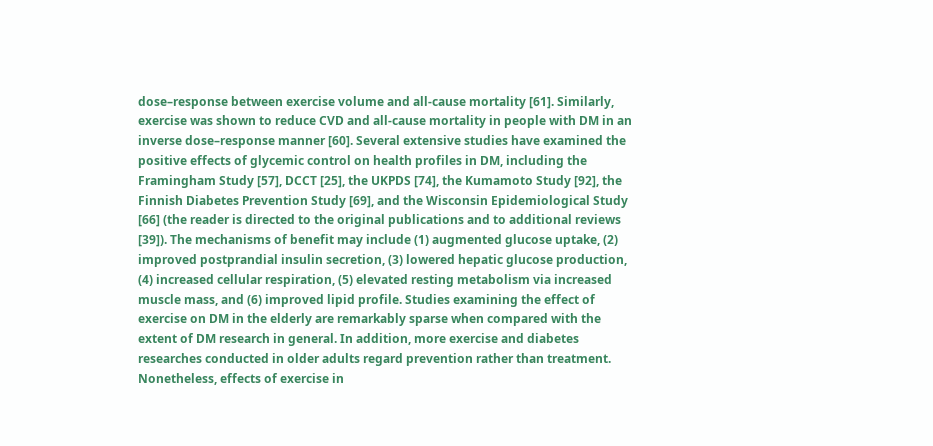dose–response between exercise volume and all-cause mortality [61]. Similarly, exercise was shown to reduce CVD and all-cause mortality in people with DM in an inverse dose–response manner [60]. Several extensive studies have examined the positive effects of glycemic control on health profiles in DM, including the Framingham Study [57], DCCT [25], the UKPDS [74], the Kumamoto Study [92], the Finnish Diabetes Prevention Study [69], and the Wisconsin Epidemiological Study [66] (the reader is directed to the original publications and to additional reviews [39]). The mechanisms of benefit may include (1) augmented glucose uptake, (2) improved postprandial insulin secretion, (3) lowered hepatic glucose production, (4) increased cellular respiration, (5) elevated resting metabolism via increased muscle mass, and (6) improved lipid profile. Studies examining the effect of exercise on DM in the elderly are remarkably sparse when compared with the extent of DM research in general. In addition, more exercise and diabetes researches conducted in older adults regard prevention rather than treatment. Nonetheless, effects of exercise in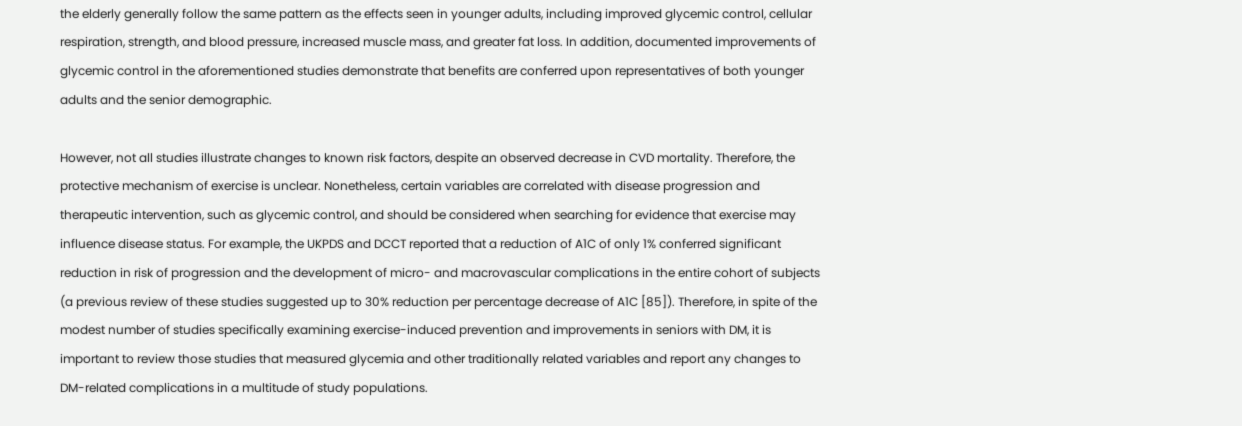the elderly generally follow the same pattern as the effects seen in younger adults, including improved glycemic control, cellular respiration, strength, and blood pressure, increased muscle mass, and greater fat loss. In addition, documented improvements of glycemic control in the aforementioned studies demonstrate that benefits are conferred upon representatives of both younger adults and the senior demographic.

However, not all studies illustrate changes to known risk factors, despite an observed decrease in CVD mortality. Therefore, the protective mechanism of exercise is unclear. Nonetheless, certain variables are correlated with disease progression and therapeutic intervention, such as glycemic control, and should be considered when searching for evidence that exercise may influence disease status. For example, the UKPDS and DCCT reported that a reduction of A1C of only 1% conferred significant reduction in risk of progression and the development of micro- and macrovascular complications in the entire cohort of subjects (a previous review of these studies suggested up to 30% reduction per percentage decrease of A1C [85]). Therefore, in spite of the modest number of studies specifically examining exercise-induced prevention and improvements in seniors with DM, it is important to review those studies that measured glycemia and other traditionally related variables and report any changes to DM-related complications in a multitude of study populations.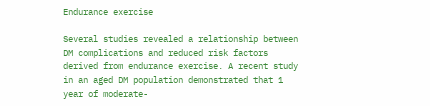Endurance exercise

Several studies revealed a relationship between DM complications and reduced risk factors derived from endurance exercise. A recent study in an aged DM population demonstrated that 1 year of moderate-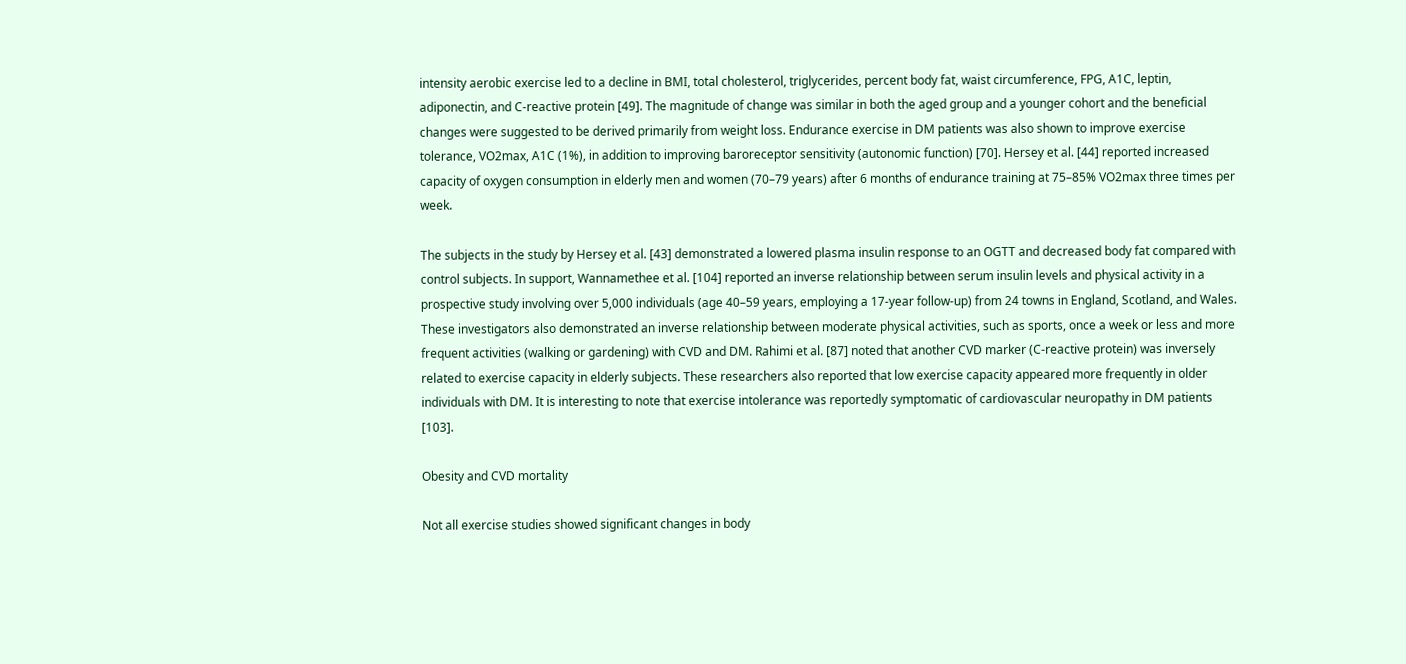intensity aerobic exercise led to a decline in BMI, total cholesterol, triglycerides, percent body fat, waist circumference, FPG, A1C, leptin, adiponectin, and C-reactive protein [49]. The magnitude of change was similar in both the aged group and a younger cohort and the beneficial changes were suggested to be derived primarily from weight loss. Endurance exercise in DM patients was also shown to improve exercise tolerance, VO2max, A1C (1%), in addition to improving baroreceptor sensitivity (autonomic function) [70]. Hersey et al. [44] reported increased capacity of oxygen consumption in elderly men and women (70–79 years) after 6 months of endurance training at 75–85% VO2max three times per week.

The subjects in the study by Hersey et al. [43] demonstrated a lowered plasma insulin response to an OGTT and decreased body fat compared with control subjects. In support, Wannamethee et al. [104] reported an inverse relationship between serum insulin levels and physical activity in a prospective study involving over 5,000 individuals (age 40–59 years, employing a 17-year follow-up) from 24 towns in England, Scotland, and Wales. These investigators also demonstrated an inverse relationship between moderate physical activities, such as sports, once a week or less and more frequent activities (walking or gardening) with CVD and DM. Rahimi et al. [87] noted that another CVD marker (C-reactive protein) was inversely related to exercise capacity in elderly subjects. These researchers also reported that low exercise capacity appeared more frequently in older individuals with DM. It is interesting to note that exercise intolerance was reportedly symptomatic of cardiovascular neuropathy in DM patients [103].

Obesity and CVD mortality

Not all exercise studies showed significant changes in body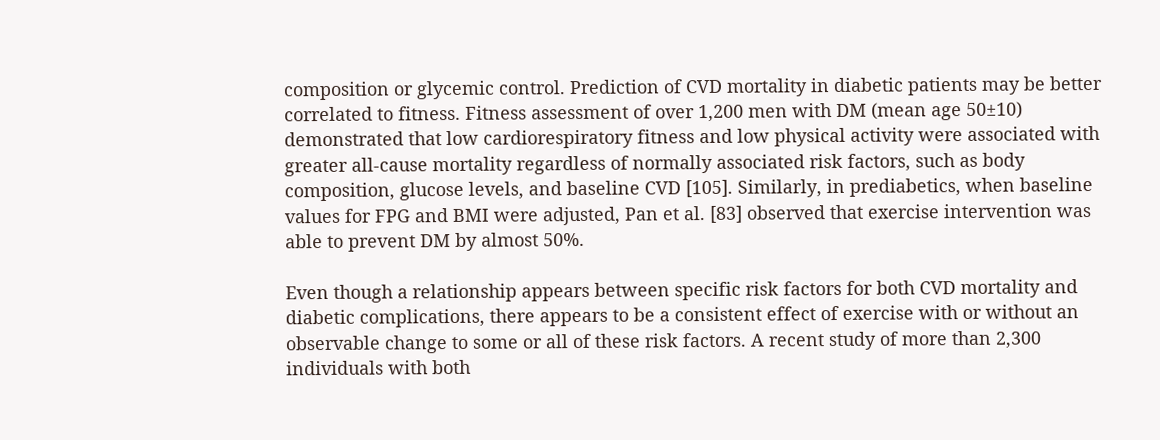composition or glycemic control. Prediction of CVD mortality in diabetic patients may be better correlated to fitness. Fitness assessment of over 1,200 men with DM (mean age 50±10) demonstrated that low cardiorespiratory fitness and low physical activity were associated with greater all-cause mortality regardless of normally associated risk factors, such as body composition, glucose levels, and baseline CVD [105]. Similarly, in prediabetics, when baseline values for FPG and BMI were adjusted, Pan et al. [83] observed that exercise intervention was able to prevent DM by almost 50%.

Even though a relationship appears between specific risk factors for both CVD mortality and diabetic complications, there appears to be a consistent effect of exercise with or without an observable change to some or all of these risk factors. A recent study of more than 2,300 individuals with both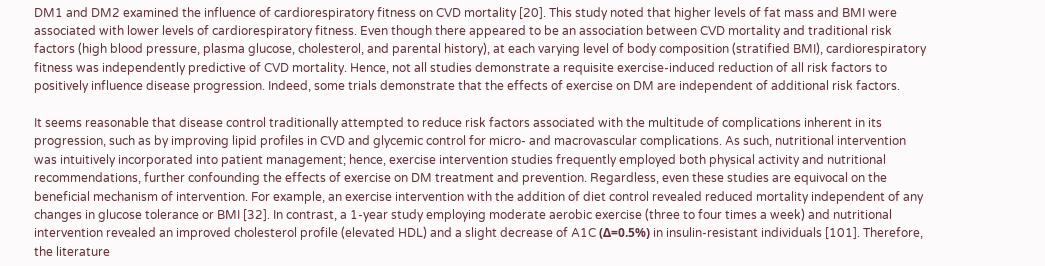DM1 and DM2 examined the influence of cardiorespiratory fitness on CVD mortality [20]. This study noted that higher levels of fat mass and BMI were associated with lower levels of cardiorespiratory fitness. Even though there appeared to be an association between CVD mortality and traditional risk factors (high blood pressure, plasma glucose, cholesterol, and parental history), at each varying level of body composition (stratified BMI), cardiorespiratory fitness was independently predictive of CVD mortality. Hence, not all studies demonstrate a requisite exercise-induced reduction of all risk factors to positively influence disease progression. Indeed, some trials demonstrate that the effects of exercise on DM are independent of additional risk factors.

It seems reasonable that disease control traditionally attempted to reduce risk factors associated with the multitude of complications inherent in its progression, such as by improving lipid profiles in CVD and glycemic control for micro- and macrovascular complications. As such, nutritional intervention was intuitively incorporated into patient management; hence, exercise intervention studies frequently employed both physical activity and nutritional recommendations, further confounding the effects of exercise on DM treatment and prevention. Regardless, even these studies are equivocal on the beneficial mechanism of intervention. For example, an exercise intervention with the addition of diet control revealed reduced mortality independent of any changes in glucose tolerance or BMI [32]. In contrast, a 1-year study employing moderate aerobic exercise (three to four times a week) and nutritional intervention revealed an improved cholesterol profile (elevated HDL) and a slight decrease of A1C (Δ=0.5%) in insulin-resistant individuals [101]. Therefore, the literature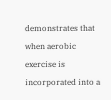demonstrates that when aerobic exercise is incorporated into a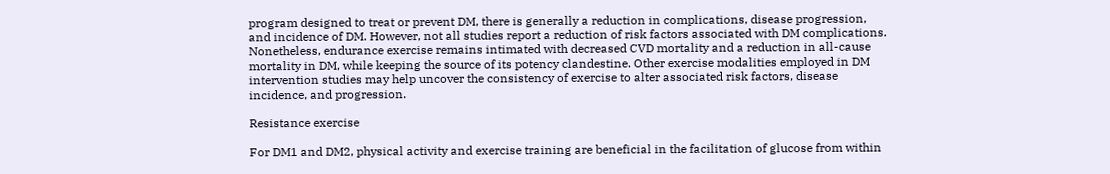program designed to treat or prevent DM, there is generally a reduction in complications, disease progression, and incidence of DM. However, not all studies report a reduction of risk factors associated with DM complications. Nonetheless, endurance exercise remains intimated with decreased CVD mortality and a reduction in all-cause mortality in DM, while keeping the source of its potency clandestine. Other exercise modalities employed in DM intervention studies may help uncover the consistency of exercise to alter associated risk factors, disease incidence, and progression.

Resistance exercise

For DM1 and DM2, physical activity and exercise training are beneficial in the facilitation of glucose from within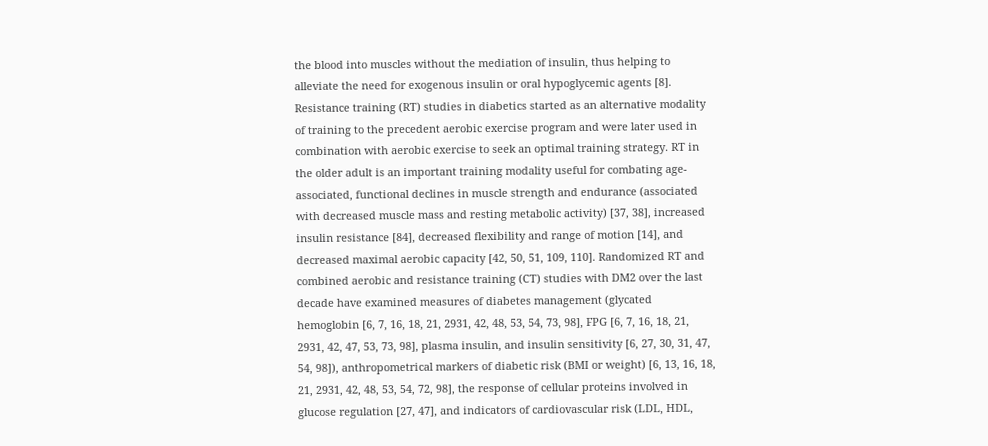the blood into muscles without the mediation of insulin, thus helping to alleviate the need for exogenous insulin or oral hypoglycemic agents [8]. Resistance training (RT) studies in diabetics started as an alternative modality of training to the precedent aerobic exercise program and were later used in combination with aerobic exercise to seek an optimal training strategy. RT in the older adult is an important training modality useful for combating age-associated, functional declines in muscle strength and endurance (associated with decreased muscle mass and resting metabolic activity) [37, 38], increased insulin resistance [84], decreased flexibility and range of motion [14], and decreased maximal aerobic capacity [42, 50, 51, 109, 110]. Randomized RT and combined aerobic and resistance training (CT) studies with DM2 over the last decade have examined measures of diabetes management (glycated hemoglobin [6, 7, 16, 18, 21, 2931, 42, 48, 53, 54, 73, 98], FPG [6, 7, 16, 18, 21, 2931, 42, 47, 53, 73, 98], plasma insulin, and insulin sensitivity [6, 27, 30, 31, 47, 54, 98]), anthropometrical markers of diabetic risk (BMI or weight) [6, 13, 16, 18, 21, 2931, 42, 48, 53, 54, 72, 98], the response of cellular proteins involved in glucose regulation [27, 47], and indicators of cardiovascular risk (LDL, HDL,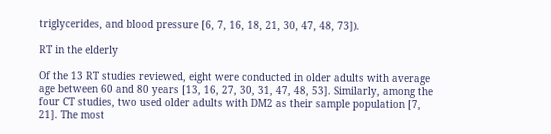triglycerides, and blood pressure [6, 7, 16, 18, 21, 30, 47, 48, 73]).

RT in the elderly

Of the 13 RT studies reviewed, eight were conducted in older adults with average age between 60 and 80 years [13, 16, 27, 30, 31, 47, 48, 53]. Similarly, among the four CT studies, two used older adults with DM2 as their sample population [7, 21]. The most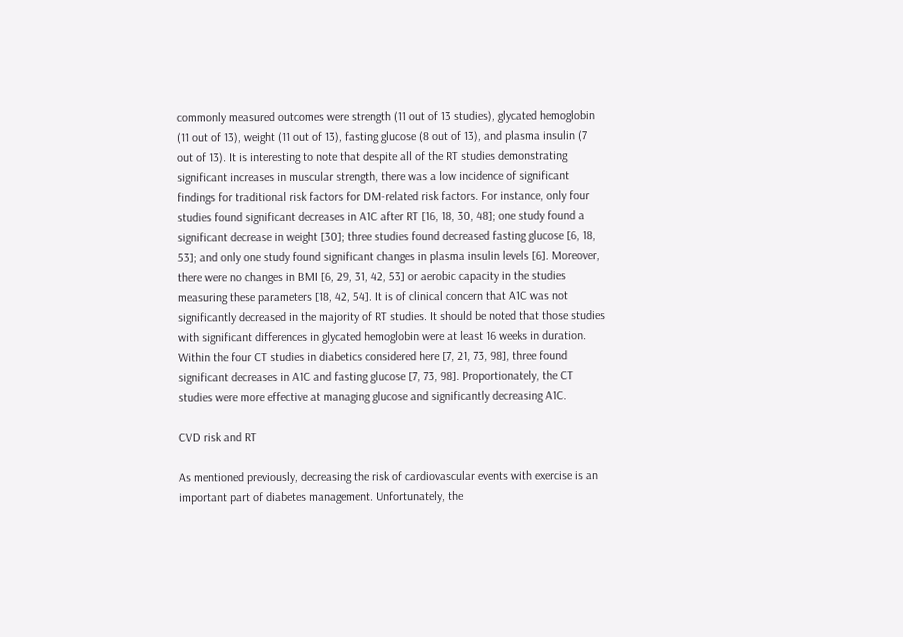commonly measured outcomes were strength (11 out of 13 studies), glycated hemoglobin (11 out of 13), weight (11 out of 13), fasting glucose (8 out of 13), and plasma insulin (7 out of 13). It is interesting to note that despite all of the RT studies demonstrating significant increases in muscular strength, there was a low incidence of significant findings for traditional risk factors for DM-related risk factors. For instance, only four studies found significant decreases in A1C after RT [16, 18, 30, 48]; one study found a significant decrease in weight [30]; three studies found decreased fasting glucose [6, 18, 53]; and only one study found significant changes in plasma insulin levels [6]. Moreover, there were no changes in BMI [6, 29, 31, 42, 53] or aerobic capacity in the studies measuring these parameters [18, 42, 54]. It is of clinical concern that A1C was not significantly decreased in the majority of RT studies. It should be noted that those studies with significant differences in glycated hemoglobin were at least 16 weeks in duration. Within the four CT studies in diabetics considered here [7, 21, 73, 98], three found significant decreases in A1C and fasting glucose [7, 73, 98]. Proportionately, the CT studies were more effective at managing glucose and significantly decreasing A1C.

CVD risk and RT

As mentioned previously, decreasing the risk of cardiovascular events with exercise is an important part of diabetes management. Unfortunately, the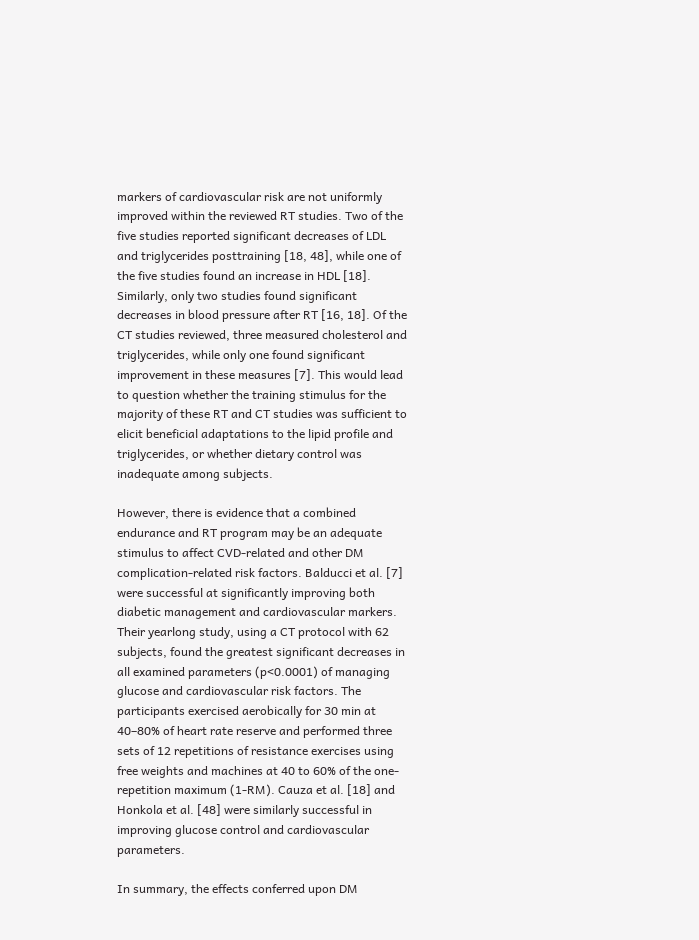markers of cardiovascular risk are not uniformly improved within the reviewed RT studies. Two of the five studies reported significant decreases of LDL and triglycerides posttraining [18, 48], while one of the five studies found an increase in HDL [18]. Similarly, only two studies found significant decreases in blood pressure after RT [16, 18]. Of the CT studies reviewed, three measured cholesterol and triglycerides, while only one found significant improvement in these measures [7]. This would lead to question whether the training stimulus for the majority of these RT and CT studies was sufficient to elicit beneficial adaptations to the lipid profile and triglycerides, or whether dietary control was inadequate among subjects.

However, there is evidence that a combined endurance and RT program may be an adequate stimulus to affect CVD-related and other DM complication-related risk factors. Balducci et al. [7] were successful at significantly improving both diabetic management and cardiovascular markers. Their yearlong study, using a CT protocol with 62 subjects, found the greatest significant decreases in all examined parameters (p<0.0001) of managing glucose and cardiovascular risk factors. The participants exercised aerobically for 30 min at 40–80% of heart rate reserve and performed three sets of 12 repetitions of resistance exercises using free weights and machines at 40 to 60% of the one-repetition maximum (1-RM). Cauza et al. [18] and Honkola et al. [48] were similarly successful in improving glucose control and cardiovascular parameters.

In summary, the effects conferred upon DM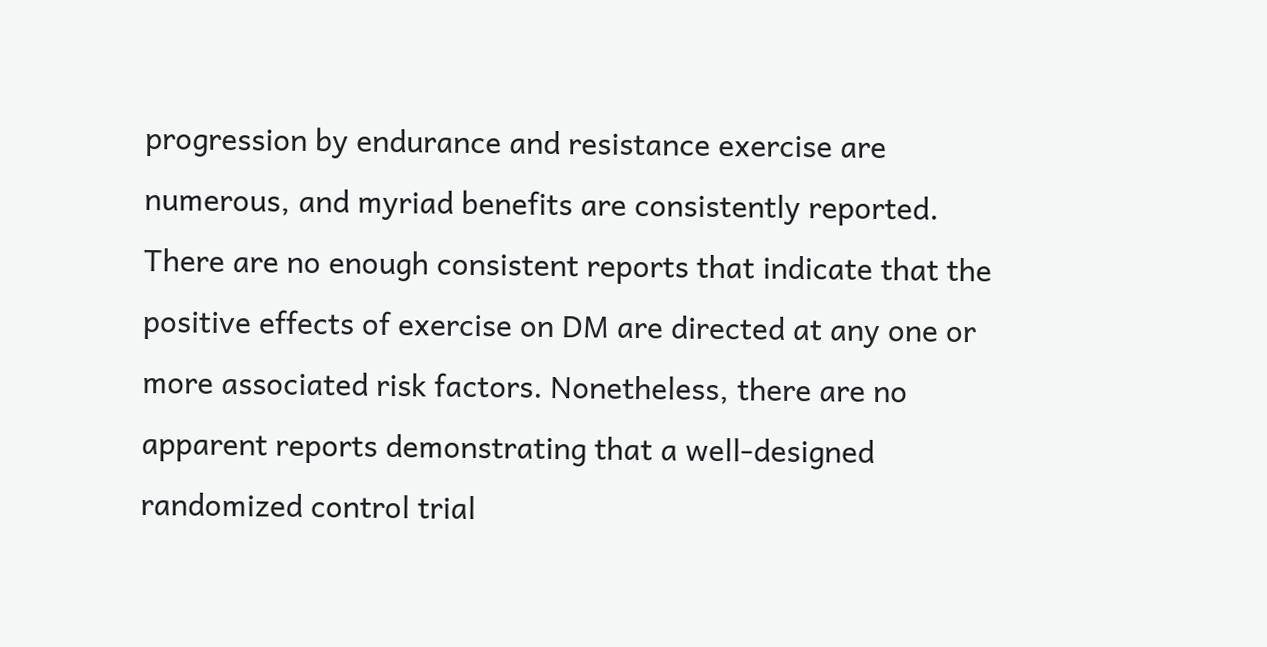progression by endurance and resistance exercise are numerous, and myriad benefits are consistently reported. There are no enough consistent reports that indicate that the positive effects of exercise on DM are directed at any one or more associated risk factors. Nonetheless, there are no apparent reports demonstrating that a well-designed randomized control trial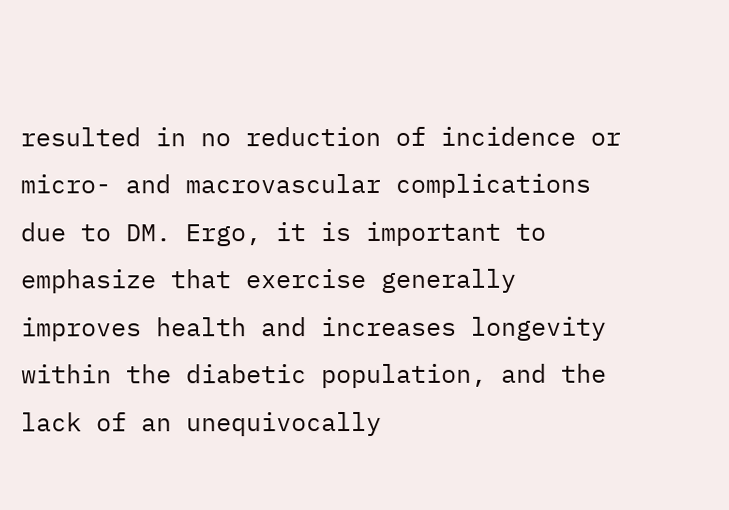resulted in no reduction of incidence or micro- and macrovascular complications due to DM. Ergo, it is important to emphasize that exercise generally improves health and increases longevity within the diabetic population, and the lack of an unequivocally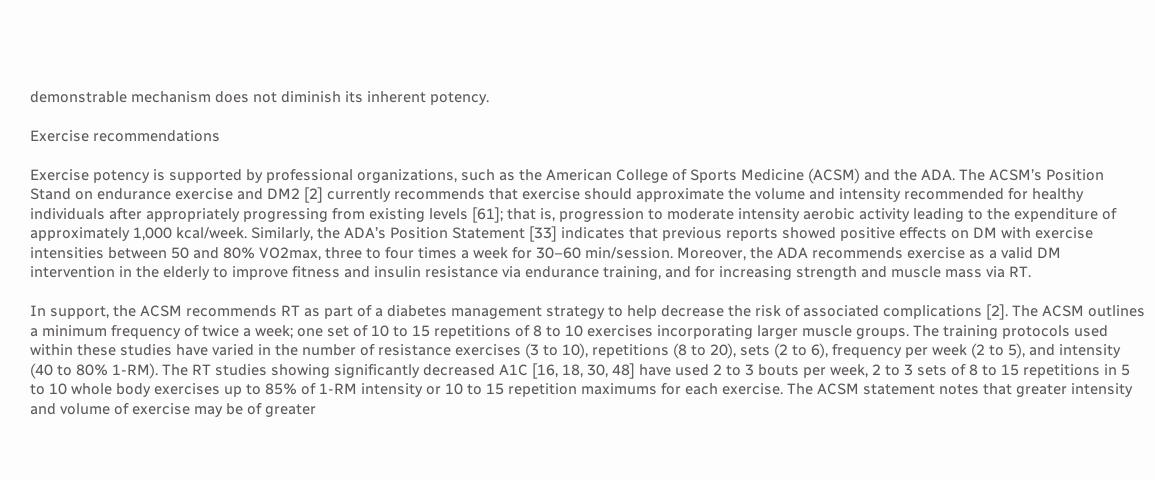demonstrable mechanism does not diminish its inherent potency.

Exercise recommendations

Exercise potency is supported by professional organizations, such as the American College of Sports Medicine (ACSM) and the ADA. The ACSM’s Position Stand on endurance exercise and DM2 [2] currently recommends that exercise should approximate the volume and intensity recommended for healthy individuals after appropriately progressing from existing levels [61]; that is, progression to moderate intensity aerobic activity leading to the expenditure of approximately 1,000 kcal/week. Similarly, the ADA’s Position Statement [33] indicates that previous reports showed positive effects on DM with exercise intensities between 50 and 80% VO2max, three to four times a week for 30–60 min/session. Moreover, the ADA recommends exercise as a valid DM intervention in the elderly to improve fitness and insulin resistance via endurance training, and for increasing strength and muscle mass via RT.

In support, the ACSM recommends RT as part of a diabetes management strategy to help decrease the risk of associated complications [2]. The ACSM outlines a minimum frequency of twice a week; one set of 10 to 15 repetitions of 8 to 10 exercises incorporating larger muscle groups. The training protocols used within these studies have varied in the number of resistance exercises (3 to 10), repetitions (8 to 20), sets (2 to 6), frequency per week (2 to 5), and intensity (40 to 80% 1-RM). The RT studies showing significantly decreased A1C [16, 18, 30, 48] have used 2 to 3 bouts per week, 2 to 3 sets of 8 to 15 repetitions in 5 to 10 whole body exercises up to 85% of 1-RM intensity or 10 to 15 repetition maximums for each exercise. The ACSM statement notes that greater intensity and volume of exercise may be of greater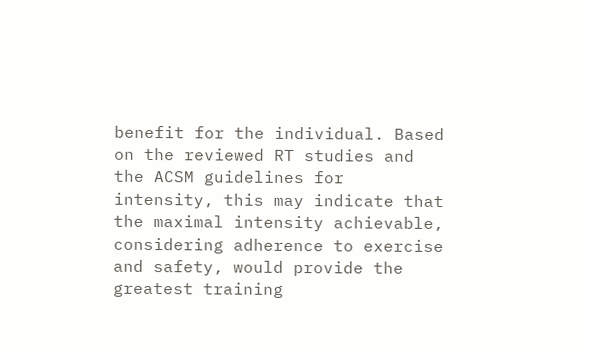benefit for the individual. Based on the reviewed RT studies and the ACSM guidelines for intensity, this may indicate that the maximal intensity achievable, considering adherence to exercise and safety, would provide the greatest training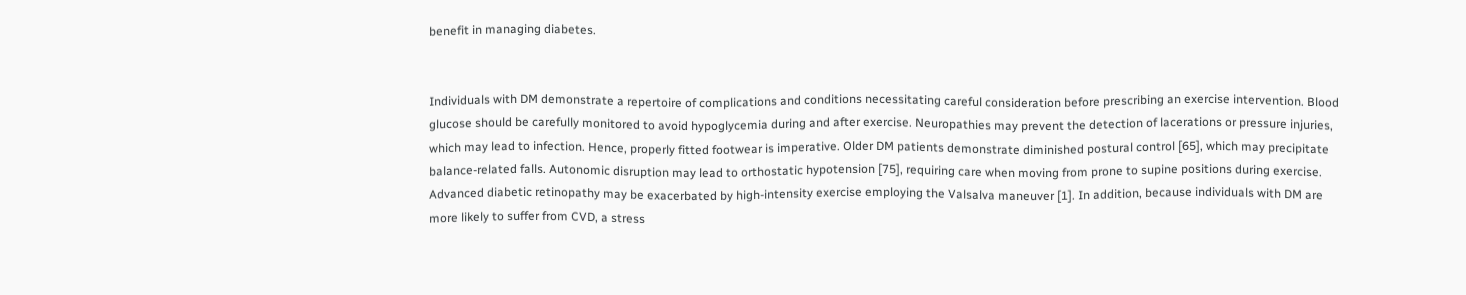benefit in managing diabetes.


Individuals with DM demonstrate a repertoire of complications and conditions necessitating careful consideration before prescribing an exercise intervention. Blood glucose should be carefully monitored to avoid hypoglycemia during and after exercise. Neuropathies may prevent the detection of lacerations or pressure injuries, which may lead to infection. Hence, properly fitted footwear is imperative. Older DM patients demonstrate diminished postural control [65], which may precipitate balance-related falls. Autonomic disruption may lead to orthostatic hypotension [75], requiring care when moving from prone to supine positions during exercise. Advanced diabetic retinopathy may be exacerbated by high-intensity exercise employing the Valsalva maneuver [1]. In addition, because individuals with DM are more likely to suffer from CVD, a stress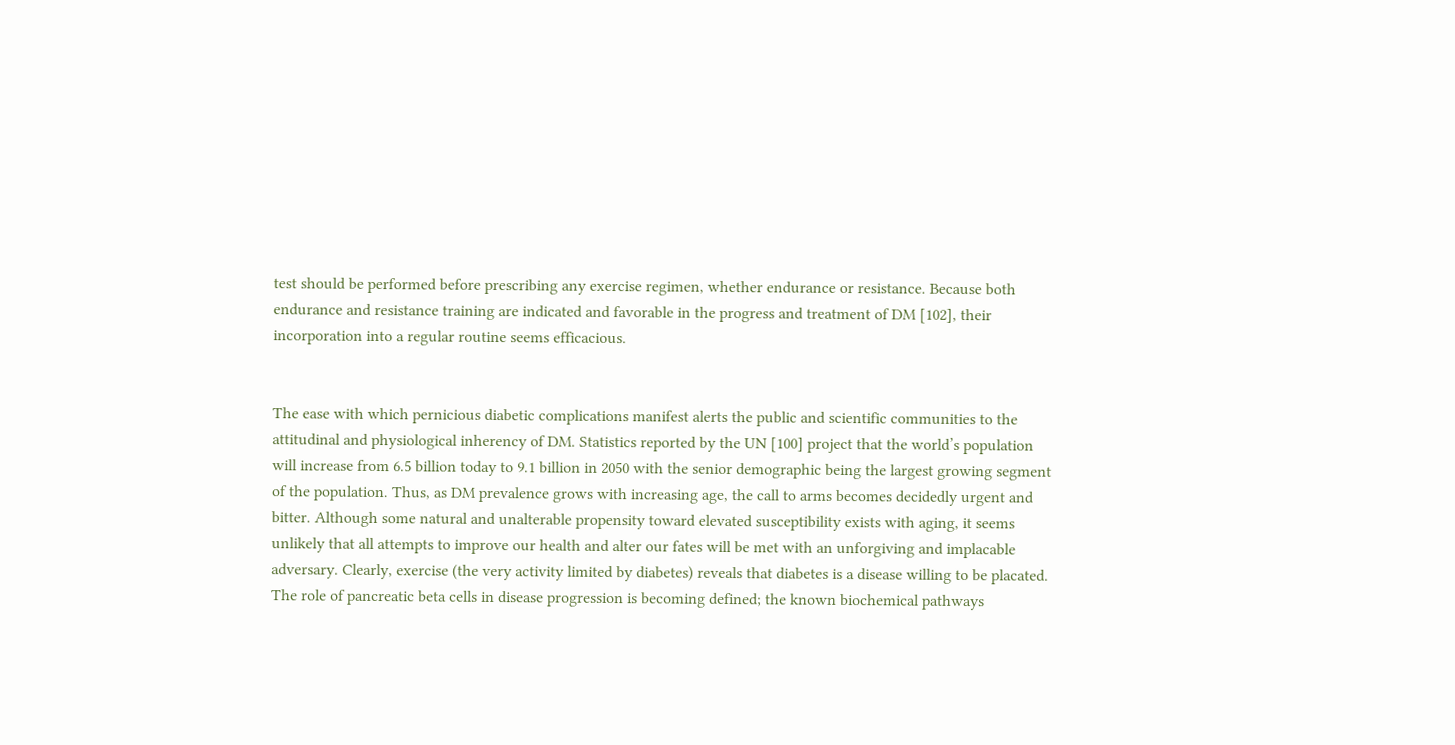test should be performed before prescribing any exercise regimen, whether endurance or resistance. Because both endurance and resistance training are indicated and favorable in the progress and treatment of DM [102], their incorporation into a regular routine seems efficacious.


The ease with which pernicious diabetic complications manifest alerts the public and scientific communities to the attitudinal and physiological inherency of DM. Statistics reported by the UN [100] project that the world’s population will increase from 6.5 billion today to 9.1 billion in 2050 with the senior demographic being the largest growing segment of the population. Thus, as DM prevalence grows with increasing age, the call to arms becomes decidedly urgent and bitter. Although some natural and unalterable propensity toward elevated susceptibility exists with aging, it seems unlikely that all attempts to improve our health and alter our fates will be met with an unforgiving and implacable adversary. Clearly, exercise (the very activity limited by diabetes) reveals that diabetes is a disease willing to be placated. The role of pancreatic beta cells in disease progression is becoming defined; the known biochemical pathways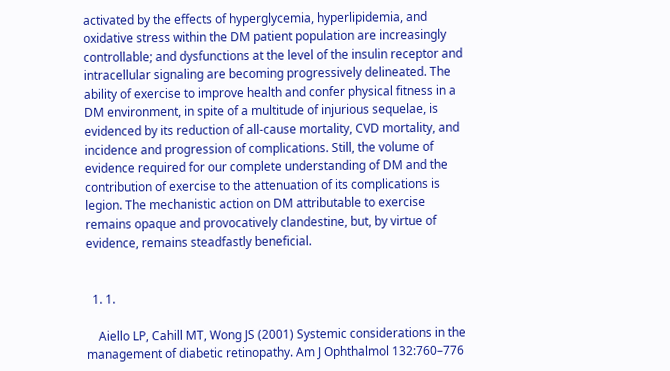activated by the effects of hyperglycemia, hyperlipidemia, and oxidative stress within the DM patient population are increasingly controllable; and dysfunctions at the level of the insulin receptor and intracellular signaling are becoming progressively delineated. The ability of exercise to improve health and confer physical fitness in a DM environment, in spite of a multitude of injurious sequelae, is evidenced by its reduction of all-cause mortality, CVD mortality, and incidence and progression of complications. Still, the volume of evidence required for our complete understanding of DM and the contribution of exercise to the attenuation of its complications is legion. The mechanistic action on DM attributable to exercise remains opaque and provocatively clandestine, but, by virtue of evidence, remains steadfastly beneficial.


  1. 1.

    Aiello LP, Cahill MT, Wong JS (2001) Systemic considerations in the management of diabetic retinopathy. Am J Ophthalmol 132:760–776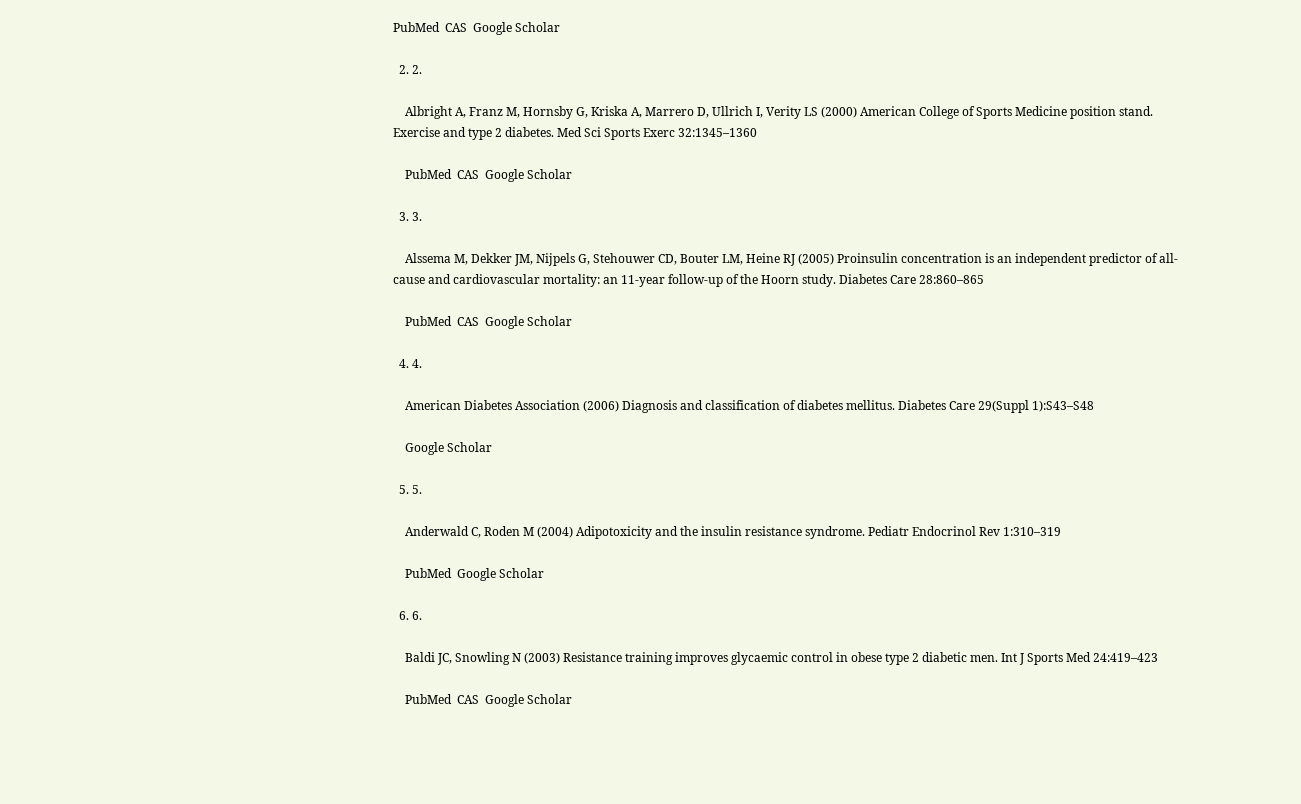PubMed  CAS  Google Scholar

  2. 2.

    Albright A, Franz M, Hornsby G, Kriska A, Marrero D, Ullrich I, Verity LS (2000) American College of Sports Medicine position stand. Exercise and type 2 diabetes. Med Sci Sports Exerc 32:1345–1360

    PubMed  CAS  Google Scholar

  3. 3.

    Alssema M, Dekker JM, Nijpels G, Stehouwer CD, Bouter LM, Heine RJ (2005) Proinsulin concentration is an independent predictor of all-cause and cardiovascular mortality: an 11-year follow-up of the Hoorn study. Diabetes Care 28:860–865

    PubMed  CAS  Google Scholar

  4. 4.

    American Diabetes Association (2006) Diagnosis and classification of diabetes mellitus. Diabetes Care 29(Suppl 1):S43–S48

    Google Scholar

  5. 5.

    Anderwald C, Roden M (2004) Adipotoxicity and the insulin resistance syndrome. Pediatr Endocrinol Rev 1:310–319

    PubMed  Google Scholar

  6. 6.

    Baldi JC, Snowling N (2003) Resistance training improves glycaemic control in obese type 2 diabetic men. Int J Sports Med 24:419–423

    PubMed  CAS  Google Scholar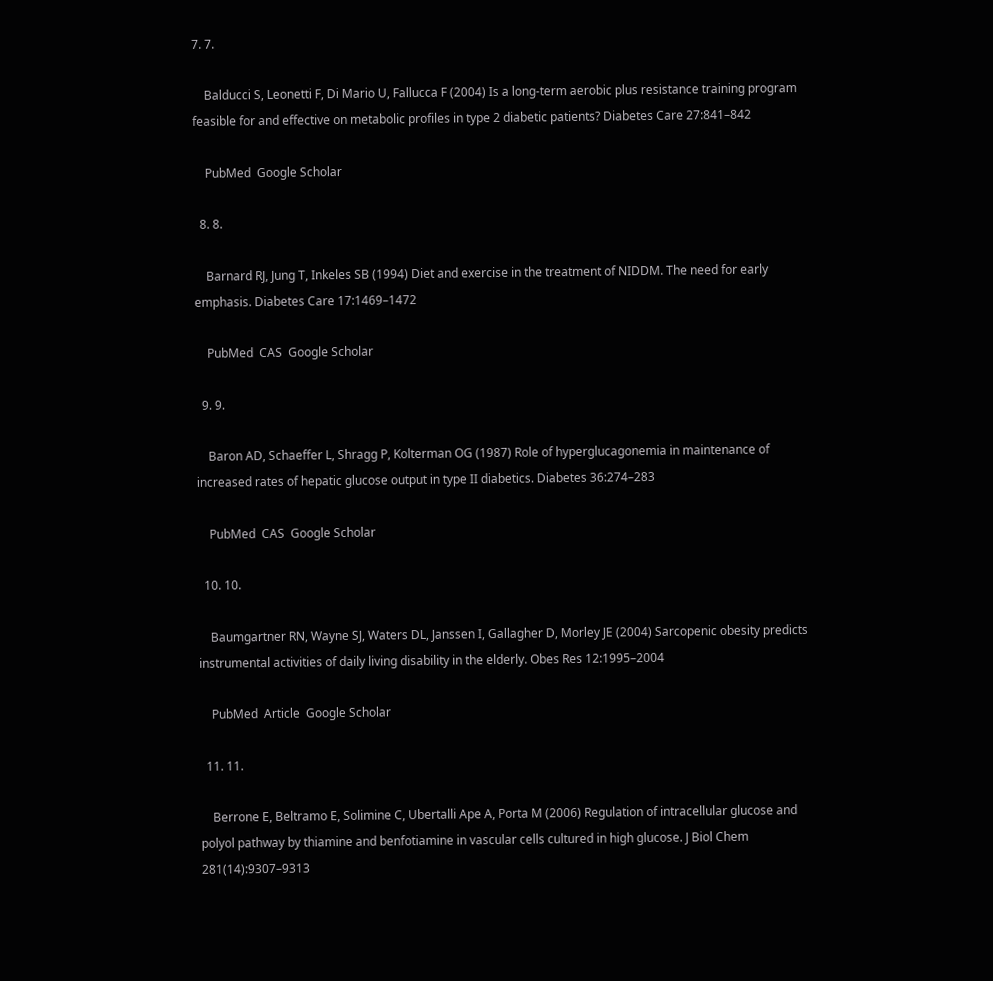7. 7.

    Balducci S, Leonetti F, Di Mario U, Fallucca F (2004) Is a long-term aerobic plus resistance training program feasible for and effective on metabolic profiles in type 2 diabetic patients? Diabetes Care 27:841–842

    PubMed  Google Scholar

  8. 8.

    Barnard RJ, Jung T, Inkeles SB (1994) Diet and exercise in the treatment of NIDDM. The need for early emphasis. Diabetes Care 17:1469–1472

    PubMed  CAS  Google Scholar

  9. 9.

    Baron AD, Schaeffer L, Shragg P, Kolterman OG (1987) Role of hyperglucagonemia in maintenance of increased rates of hepatic glucose output in type II diabetics. Diabetes 36:274–283

    PubMed  CAS  Google Scholar

  10. 10.

    Baumgartner RN, Wayne SJ, Waters DL, Janssen I, Gallagher D, Morley JE (2004) Sarcopenic obesity predicts instrumental activities of daily living disability in the elderly. Obes Res 12:1995–2004

    PubMed  Article  Google Scholar

  11. 11.

    Berrone E, Beltramo E, Solimine C, Ubertalli Ape A, Porta M (2006) Regulation of intracellular glucose and polyol pathway by thiamine and benfotiamine in vascular cells cultured in high glucose. J Biol Chem 281(14):9307–9313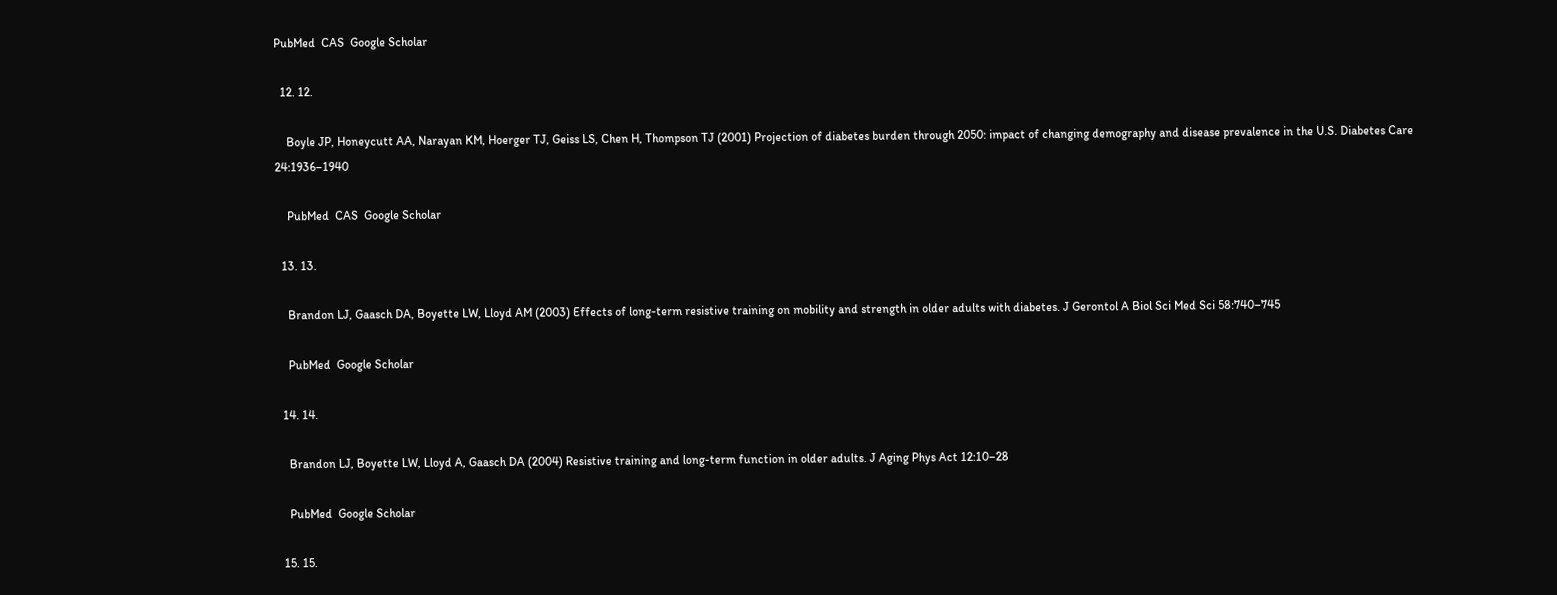PubMed  CAS  Google Scholar

  12. 12.

    Boyle JP, Honeycutt AA, Narayan KM, Hoerger TJ, Geiss LS, Chen H, Thompson TJ (2001) Projection of diabetes burden through 2050: impact of changing demography and disease prevalence in the U.S. Diabetes Care 24:1936–1940

    PubMed  CAS  Google Scholar

  13. 13.

    Brandon LJ, Gaasch DA, Boyette LW, Lloyd AM (2003) Effects of long-term resistive training on mobility and strength in older adults with diabetes. J Gerontol A Biol Sci Med Sci 58:740–745

    PubMed  Google Scholar

  14. 14.

    Brandon LJ, Boyette LW, Lloyd A, Gaasch DA (2004) Resistive training and long-term function in older adults. J Aging Phys Act 12:10–28

    PubMed  Google Scholar

  15. 15.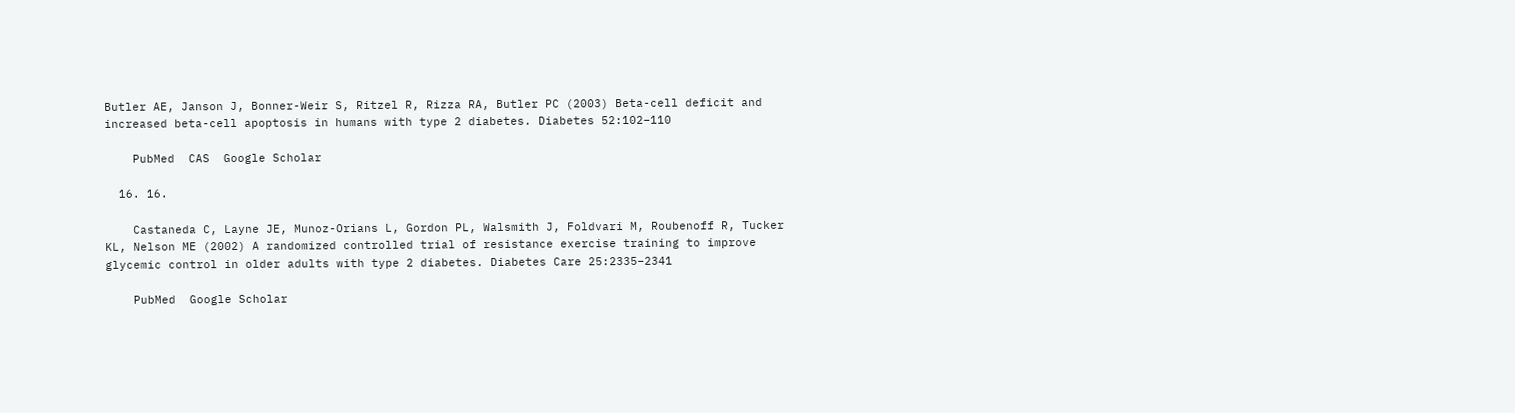Butler AE, Janson J, Bonner-Weir S, Ritzel R, Rizza RA, Butler PC (2003) Beta-cell deficit and increased beta-cell apoptosis in humans with type 2 diabetes. Diabetes 52:102–110

    PubMed  CAS  Google Scholar

  16. 16.

    Castaneda C, Layne JE, Munoz-Orians L, Gordon PL, Walsmith J, Foldvari M, Roubenoff R, Tucker KL, Nelson ME (2002) A randomized controlled trial of resistance exercise training to improve glycemic control in older adults with type 2 diabetes. Diabetes Care 25:2335–2341

    PubMed  Google Scholar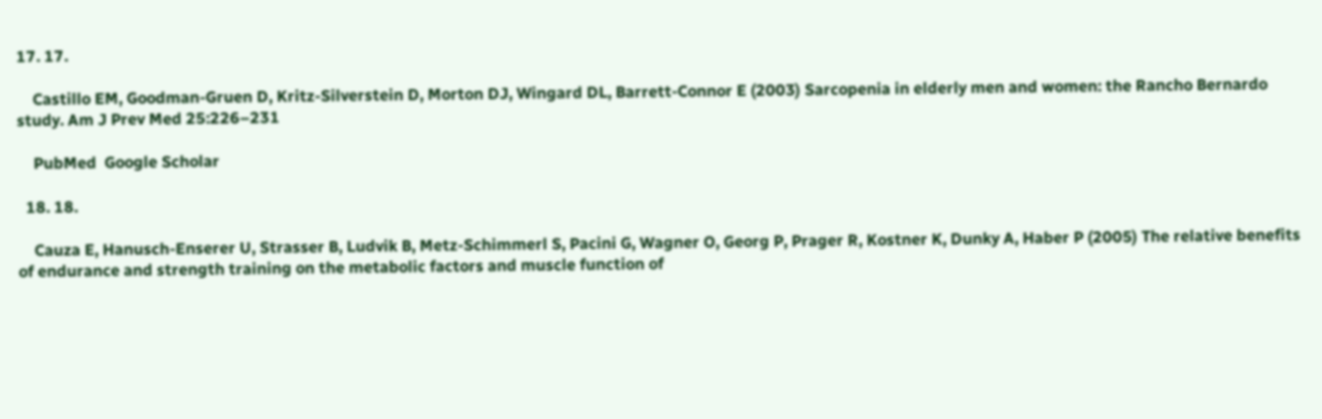17. 17.

    Castillo EM, Goodman-Gruen D, Kritz-Silverstein D, Morton DJ, Wingard DL, Barrett-Connor E (2003) Sarcopenia in elderly men and women: the Rancho Bernardo study. Am J Prev Med 25:226–231

    PubMed  Google Scholar

  18. 18.

    Cauza E, Hanusch-Enserer U, Strasser B, Ludvik B, Metz-Schimmerl S, Pacini G, Wagner O, Georg P, Prager R, Kostner K, Dunky A, Haber P (2005) The relative benefits of endurance and strength training on the metabolic factors and muscle function of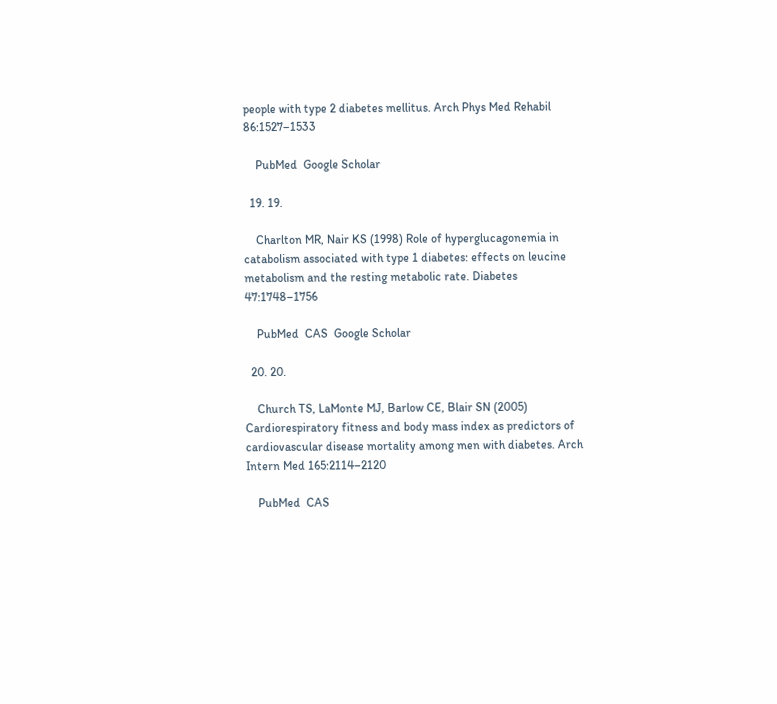people with type 2 diabetes mellitus. Arch Phys Med Rehabil 86:1527–1533

    PubMed  Google Scholar

  19. 19.

    Charlton MR, Nair KS (1998) Role of hyperglucagonemia in catabolism associated with type 1 diabetes: effects on leucine metabolism and the resting metabolic rate. Diabetes 47:1748–1756

    PubMed  CAS  Google Scholar

  20. 20.

    Church TS, LaMonte MJ, Barlow CE, Blair SN (2005) Cardiorespiratory fitness and body mass index as predictors of cardiovascular disease mortality among men with diabetes. Arch Intern Med 165:2114–2120

    PubMed  CAS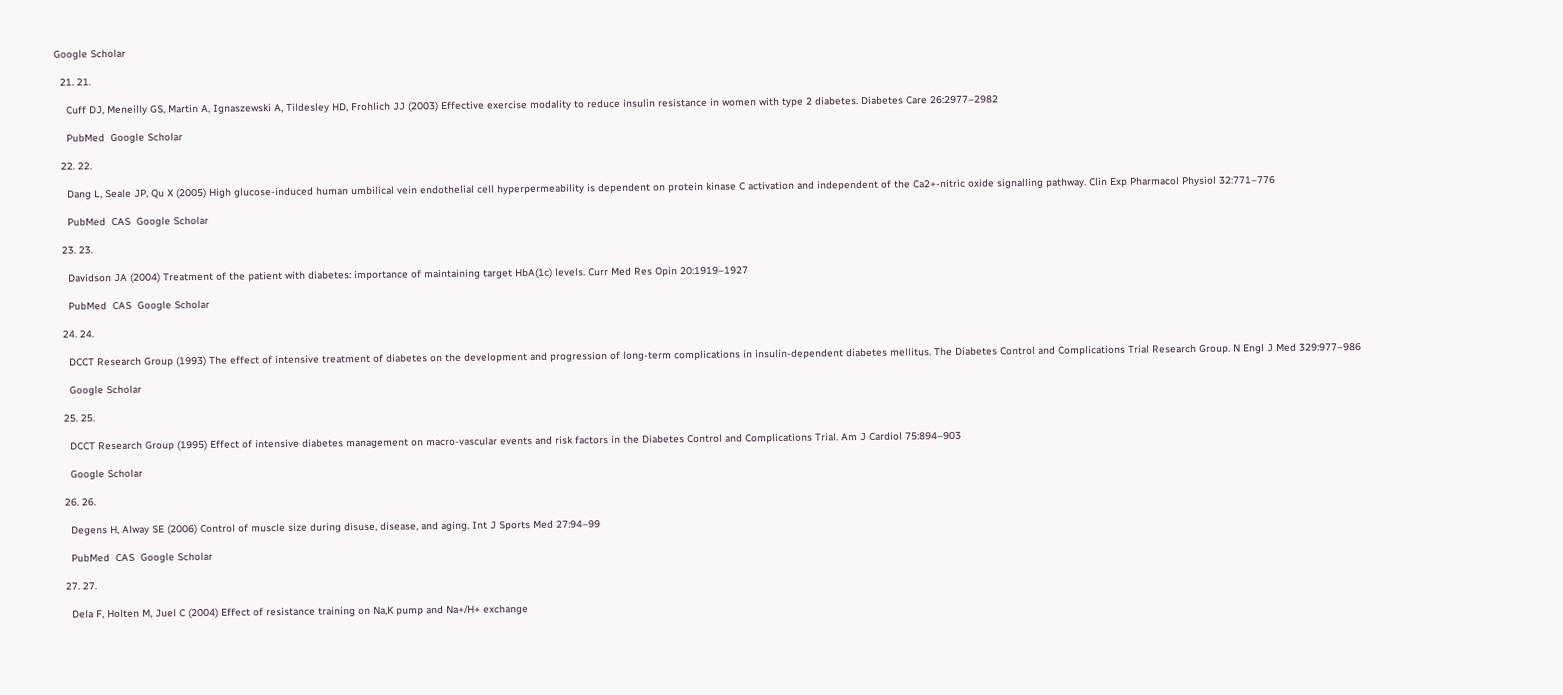Google Scholar

  21. 21.

    Cuff DJ, Meneilly GS, Martin A, Ignaszewski A, Tildesley HD, Frohlich JJ (2003) Effective exercise modality to reduce insulin resistance in women with type 2 diabetes. Diabetes Care 26:2977–2982

    PubMed  Google Scholar

  22. 22.

    Dang L, Seale JP, Qu X (2005) High glucose-induced human umbilical vein endothelial cell hyperpermeability is dependent on protein kinase C activation and independent of the Ca2+-nitric oxide signalling pathway. Clin Exp Pharmacol Physiol 32:771–776

    PubMed  CAS  Google Scholar

  23. 23.

    Davidson JA (2004) Treatment of the patient with diabetes: importance of maintaining target HbA(1c) levels. Curr Med Res Opin 20:1919–1927

    PubMed  CAS  Google Scholar

  24. 24.

    DCCT Research Group (1993) The effect of intensive treatment of diabetes on the development and progression of long-term complications in insulin-dependent diabetes mellitus. The Diabetes Control and Complications Trial Research Group. N Engl J Med 329:977–986

    Google Scholar

  25. 25.

    DCCT Research Group (1995) Effect of intensive diabetes management on macro-vascular events and risk factors in the Diabetes Control and Complications Trial. Am J Cardiol 75:894–903

    Google Scholar

  26. 26.

    Degens H, Alway SE (2006) Control of muscle size during disuse, disease, and aging. Int J Sports Med 27:94–99

    PubMed  CAS  Google Scholar

  27. 27.

    Dela F, Holten M, Juel C (2004) Effect of resistance training on Na,K pump and Na+/H+ exchange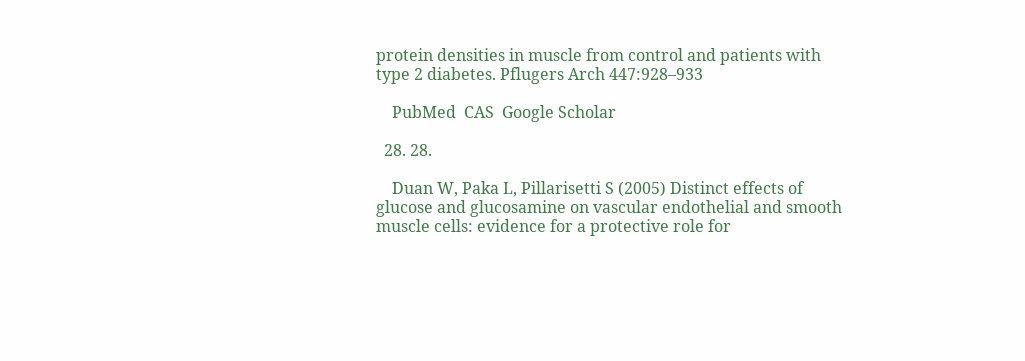protein densities in muscle from control and patients with type 2 diabetes. Pflugers Arch 447:928–933

    PubMed  CAS  Google Scholar

  28. 28.

    Duan W, Paka L, Pillarisetti S (2005) Distinct effects of glucose and glucosamine on vascular endothelial and smooth muscle cells: evidence for a protective role for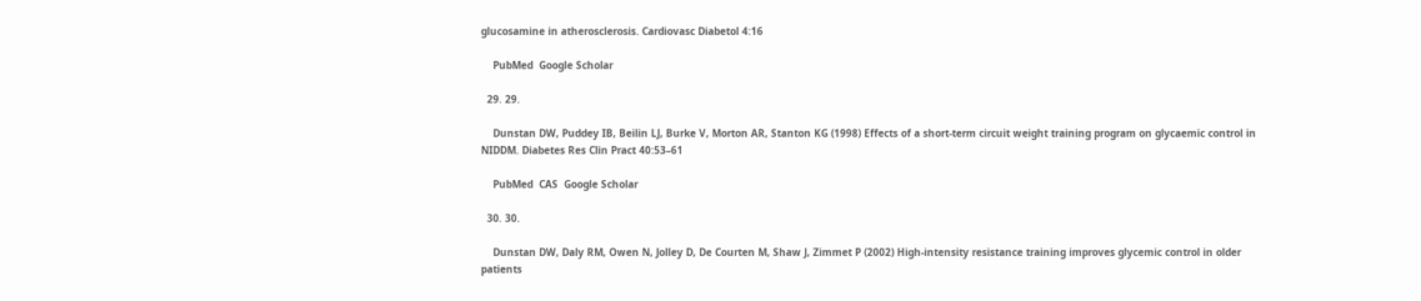glucosamine in atherosclerosis. Cardiovasc Diabetol 4:16

    PubMed  Google Scholar

  29. 29.

    Dunstan DW, Puddey IB, Beilin LJ, Burke V, Morton AR, Stanton KG (1998) Effects of a short-term circuit weight training program on glycaemic control in NIDDM. Diabetes Res Clin Pract 40:53–61

    PubMed  CAS  Google Scholar

  30. 30.

    Dunstan DW, Daly RM, Owen N, Jolley D, De Courten M, Shaw J, Zimmet P (2002) High-intensity resistance training improves glycemic control in older patients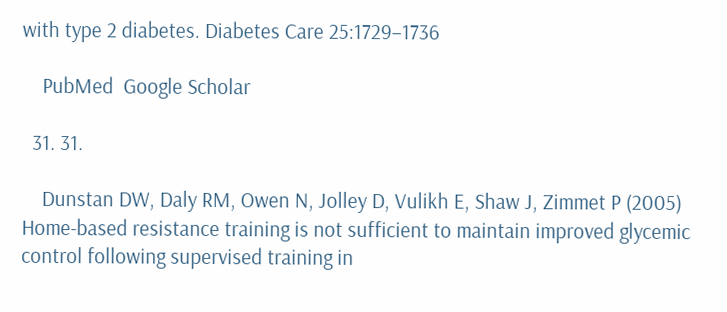with type 2 diabetes. Diabetes Care 25:1729–1736

    PubMed  Google Scholar

  31. 31.

    Dunstan DW, Daly RM, Owen N, Jolley D, Vulikh E, Shaw J, Zimmet P (2005) Home-based resistance training is not sufficient to maintain improved glycemic control following supervised training in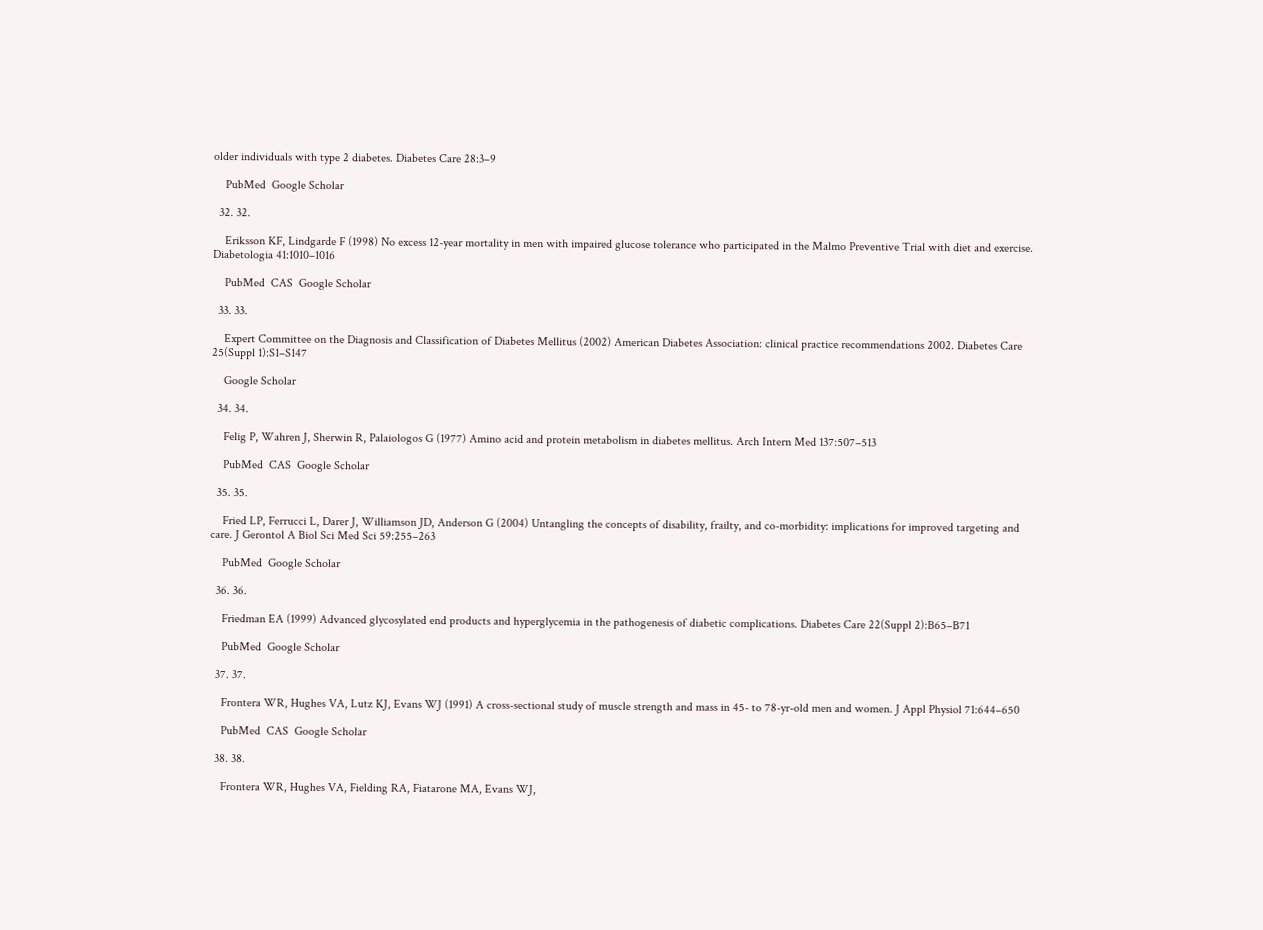older individuals with type 2 diabetes. Diabetes Care 28:3–9

    PubMed  Google Scholar

  32. 32.

    Eriksson KF, Lindgarde F (1998) No excess 12-year mortality in men with impaired glucose tolerance who participated in the Malmo Preventive Trial with diet and exercise. Diabetologia 41:1010–1016

    PubMed  CAS  Google Scholar

  33. 33.

    Expert Committee on the Diagnosis and Classification of Diabetes Mellitus (2002) American Diabetes Association: clinical practice recommendations 2002. Diabetes Care 25(Suppl 1):S1–S147

    Google Scholar

  34. 34.

    Felig P, Wahren J, Sherwin R, Palaiologos G (1977) Amino acid and protein metabolism in diabetes mellitus. Arch Intern Med 137:507–513

    PubMed  CAS  Google Scholar

  35. 35.

    Fried LP, Ferrucci L, Darer J, Williamson JD, Anderson G (2004) Untangling the concepts of disability, frailty, and co-morbidity: implications for improved targeting and care. J Gerontol A Biol Sci Med Sci 59:255–263

    PubMed  Google Scholar

  36. 36.

    Friedman EA (1999) Advanced glycosylated end products and hyperglycemia in the pathogenesis of diabetic complications. Diabetes Care 22(Suppl 2):B65–B71

    PubMed  Google Scholar

  37. 37.

    Frontera WR, Hughes VA, Lutz KJ, Evans WJ (1991) A cross-sectional study of muscle strength and mass in 45- to 78-yr-old men and women. J Appl Physiol 71:644–650

    PubMed  CAS  Google Scholar

  38. 38.

    Frontera WR, Hughes VA, Fielding RA, Fiatarone MA, Evans WJ,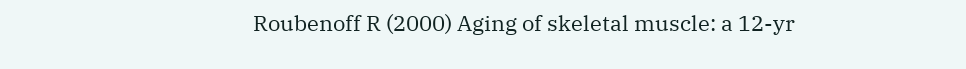Roubenoff R (2000) Aging of skeletal muscle: a 12-yr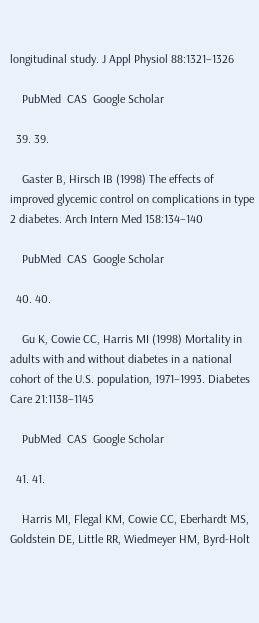longitudinal study. J Appl Physiol 88:1321–1326

    PubMed  CAS  Google Scholar

  39. 39.

    Gaster B, Hirsch IB (1998) The effects of improved glycemic control on complications in type 2 diabetes. Arch Intern Med 158:134–140

    PubMed  CAS  Google Scholar

  40. 40.

    Gu K, Cowie CC, Harris MI (1998) Mortality in adults with and without diabetes in a national cohort of the U.S. population, 1971–1993. Diabetes Care 21:1138–1145

    PubMed  CAS  Google Scholar

  41. 41.

    Harris MI, Flegal KM, Cowie CC, Eberhardt MS, Goldstein DE, Little RR, Wiedmeyer HM, Byrd-Holt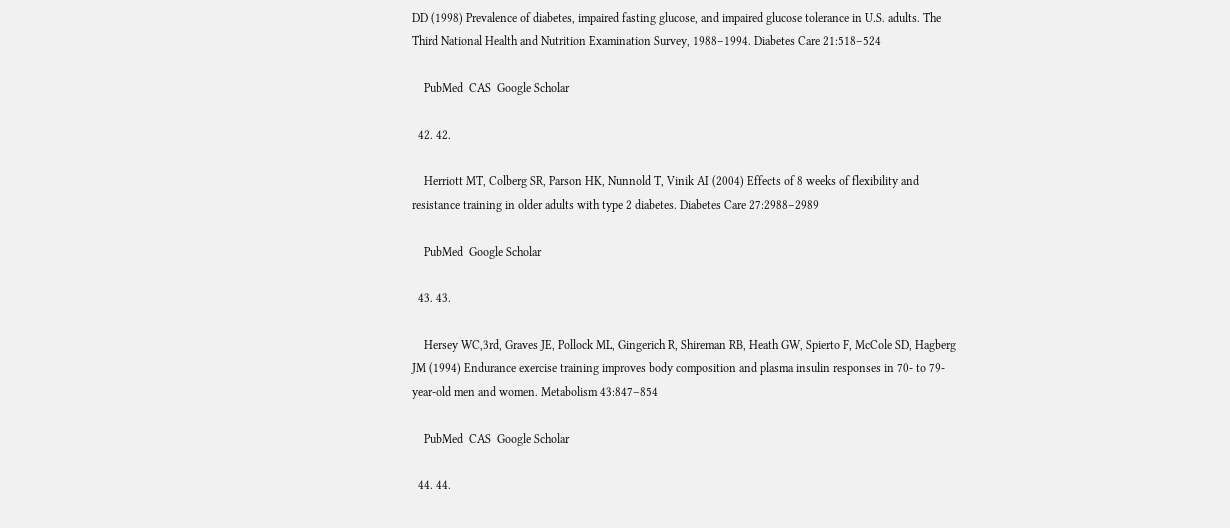DD (1998) Prevalence of diabetes, impaired fasting glucose, and impaired glucose tolerance in U.S. adults. The Third National Health and Nutrition Examination Survey, 1988–1994. Diabetes Care 21:518–524

    PubMed  CAS  Google Scholar

  42. 42.

    Herriott MT, Colberg SR, Parson HK, Nunnold T, Vinik AI (2004) Effects of 8 weeks of flexibility and resistance training in older adults with type 2 diabetes. Diabetes Care 27:2988–2989

    PubMed  Google Scholar

  43. 43.

    Hersey WC,3rd, Graves JE, Pollock ML, Gingerich R, Shireman RB, Heath GW, Spierto F, McCole SD, Hagberg JM (1994) Endurance exercise training improves body composition and plasma insulin responses in 70- to 79-year-old men and women. Metabolism 43:847–854

    PubMed  CAS  Google Scholar

  44. 44.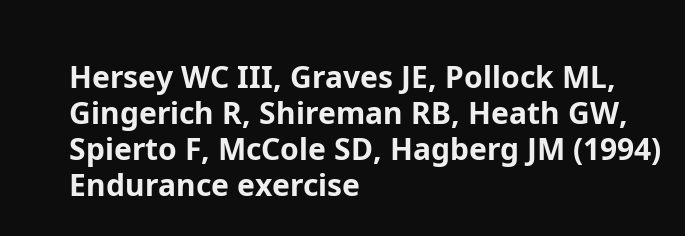Hersey WC III, Graves JE, Pollock ML, Gingerich R, Shireman RB, Heath GW, Spierto F, McCole SD, Hagberg JM (1994) Endurance exercise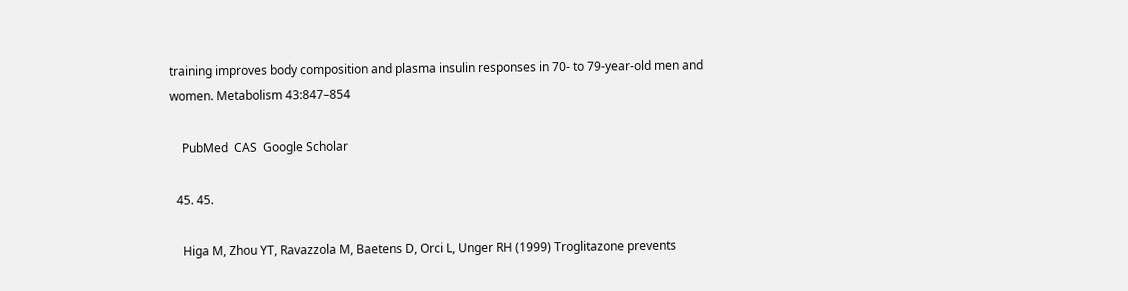training improves body composition and plasma insulin responses in 70- to 79-year-old men and women. Metabolism 43:847–854

    PubMed  CAS  Google Scholar

  45. 45.

    Higa M, Zhou YT, Ravazzola M, Baetens D, Orci L, Unger RH (1999) Troglitazone prevents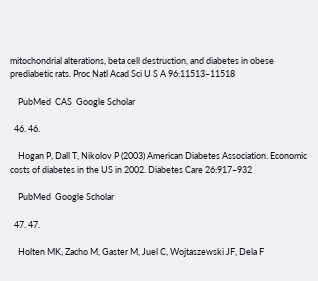mitochondrial alterations, beta cell destruction, and diabetes in obese prediabetic rats. Proc Natl Acad Sci U S A 96:11513–11518

    PubMed  CAS  Google Scholar

  46. 46.

    Hogan P, Dall T, Nikolov P (2003) American Diabetes Association. Economic costs of diabetes in the US in 2002. Diabetes Care 26:917–932

    PubMed  Google Scholar

  47. 47.

    Holten MK, Zacho M, Gaster M, Juel C, Wojtaszewski JF, Dela F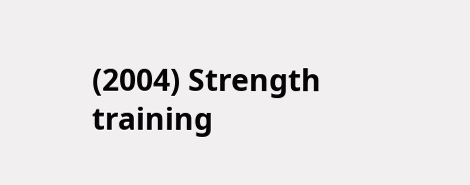(2004) Strength training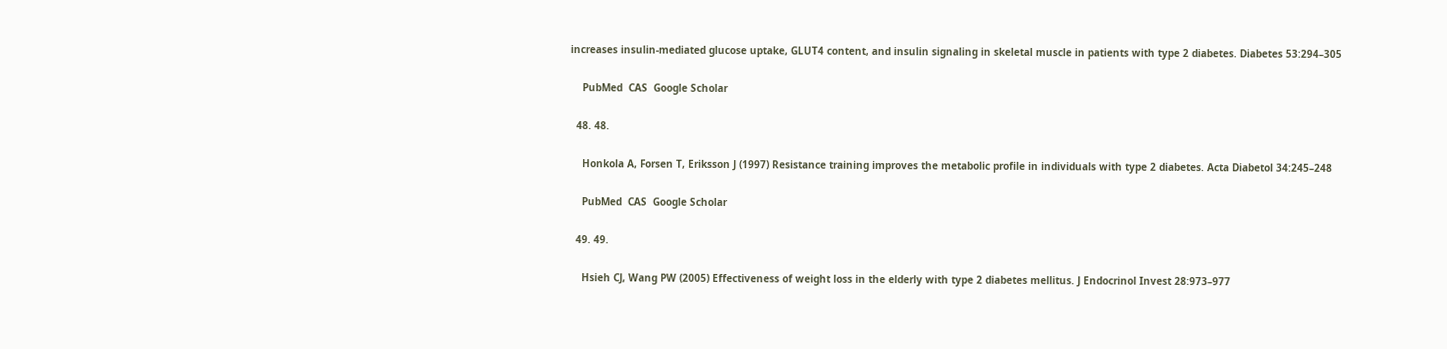increases insulin-mediated glucose uptake, GLUT4 content, and insulin signaling in skeletal muscle in patients with type 2 diabetes. Diabetes 53:294–305

    PubMed  CAS  Google Scholar

  48. 48.

    Honkola A, Forsen T, Eriksson J (1997) Resistance training improves the metabolic profile in individuals with type 2 diabetes. Acta Diabetol 34:245–248

    PubMed  CAS  Google Scholar

  49. 49.

    Hsieh CJ, Wang PW (2005) Effectiveness of weight loss in the elderly with type 2 diabetes mellitus. J Endocrinol Invest 28:973–977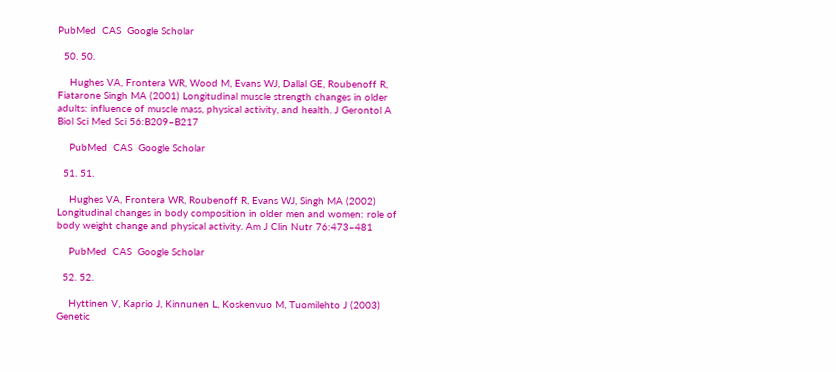PubMed  CAS  Google Scholar

  50. 50.

    Hughes VA, Frontera WR, Wood M, Evans WJ, Dallal GE, Roubenoff R, Fiatarone Singh MA (2001) Longitudinal muscle strength changes in older adults: influence of muscle mass, physical activity, and health. J Gerontol A Biol Sci Med Sci 56:B209–B217

    PubMed  CAS  Google Scholar

  51. 51.

    Hughes VA, Frontera WR, Roubenoff R, Evans WJ, Singh MA (2002) Longitudinal changes in body composition in older men and women: role of body weight change and physical activity. Am J Clin Nutr 76:473–481

    PubMed  CAS  Google Scholar

  52. 52.

    Hyttinen V, Kaprio J, Kinnunen L, Koskenvuo M, Tuomilehto J (2003) Genetic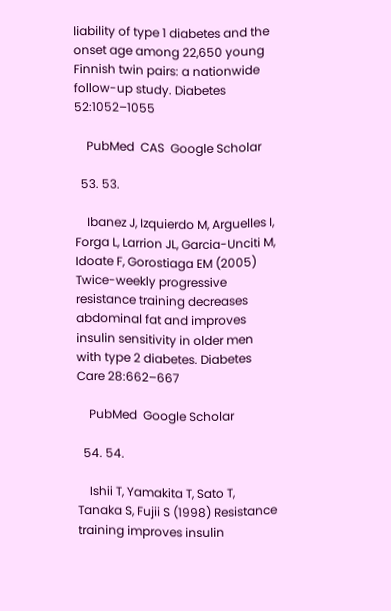liability of type 1 diabetes and the onset age among 22,650 young Finnish twin pairs: a nationwide follow-up study. Diabetes 52:1052–1055

    PubMed  CAS  Google Scholar

  53. 53.

    Ibanez J, Izquierdo M, Arguelles I, Forga L, Larrion JL, Garcia-Unciti M, Idoate F, Gorostiaga EM (2005) Twice-weekly progressive resistance training decreases abdominal fat and improves insulin sensitivity in older men with type 2 diabetes. Diabetes Care 28:662–667

    PubMed  Google Scholar

  54. 54.

    Ishii T, Yamakita T, Sato T, Tanaka S, Fujii S (1998) Resistance training improves insulin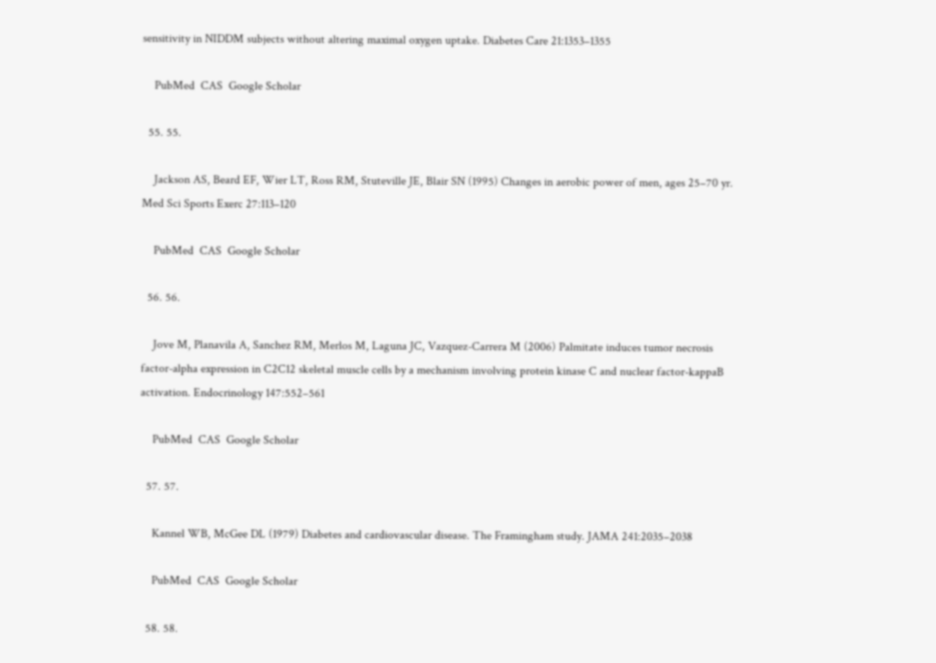sensitivity in NIDDM subjects without altering maximal oxygen uptake. Diabetes Care 21:1353–1355

    PubMed  CAS  Google Scholar

  55. 55.

    Jackson AS, Beard EF, Wier LT, Ross RM, Stuteville JE, Blair SN (1995) Changes in aerobic power of men, ages 25–70 yr. Med Sci Sports Exerc 27:113–120

    PubMed  CAS  Google Scholar

  56. 56.

    Jove M, Planavila A, Sanchez RM, Merlos M, Laguna JC, Vazquez-Carrera M (2006) Palmitate induces tumor necrosis factor-alpha expression in C2C12 skeletal muscle cells by a mechanism involving protein kinase C and nuclear factor-kappaB activation. Endocrinology 147:552–561

    PubMed  CAS  Google Scholar

  57. 57.

    Kannel WB, McGee DL (1979) Diabetes and cardiovascular disease. The Framingham study. JAMA 241:2035–2038

    PubMed  CAS  Google Scholar

  58. 58.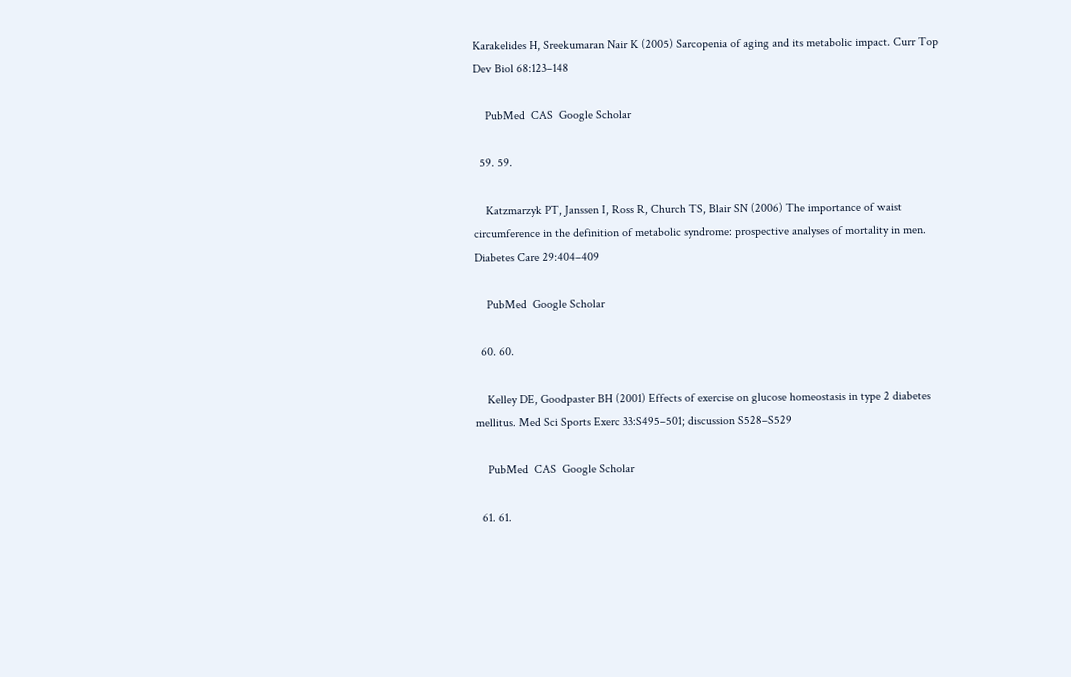Karakelides H, Sreekumaran Nair K (2005) Sarcopenia of aging and its metabolic impact. Curr Top Dev Biol 68:123–148

    PubMed  CAS  Google Scholar

  59. 59.

    Katzmarzyk PT, Janssen I, Ross R, Church TS, Blair SN (2006) The importance of waist circumference in the definition of metabolic syndrome: prospective analyses of mortality in men. Diabetes Care 29:404–409

    PubMed  Google Scholar

  60. 60.

    Kelley DE, Goodpaster BH (2001) Effects of exercise on glucose homeostasis in type 2 diabetes mellitus. Med Sci Sports Exerc 33:S495–501; discussion S528–S529

    PubMed  CAS  Google Scholar

  61. 61.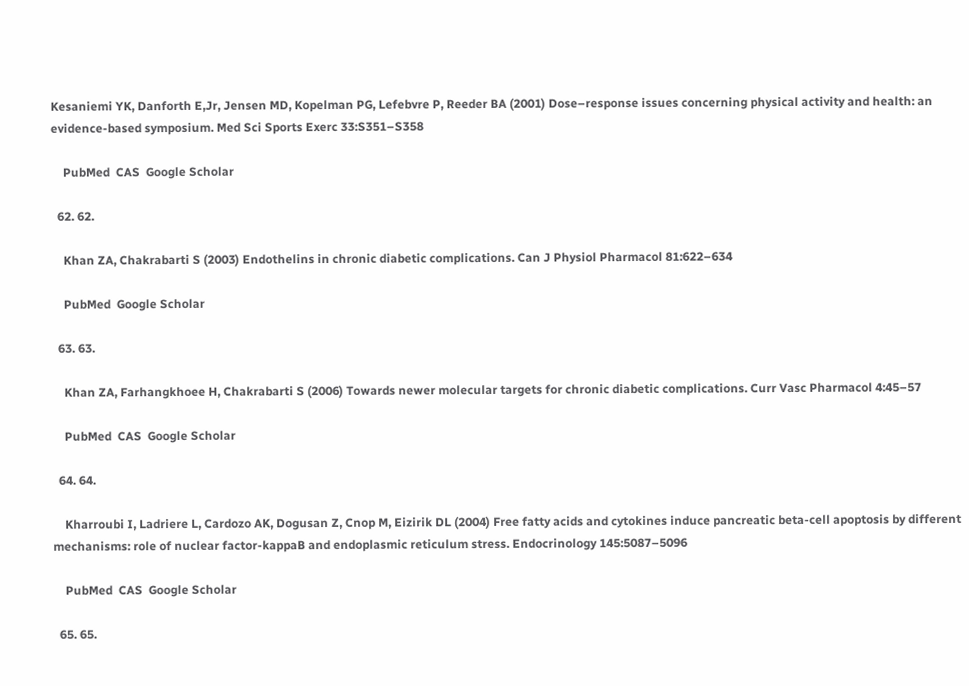Kesaniemi YK, Danforth E,Jr, Jensen MD, Kopelman PG, Lefebvre P, Reeder BA (2001) Dose–response issues concerning physical activity and health: an evidence-based symposium. Med Sci Sports Exerc 33:S351–S358

    PubMed  CAS  Google Scholar

  62. 62.

    Khan ZA, Chakrabarti S (2003) Endothelins in chronic diabetic complications. Can J Physiol Pharmacol 81:622–634

    PubMed  Google Scholar

  63. 63.

    Khan ZA, Farhangkhoee H, Chakrabarti S (2006) Towards newer molecular targets for chronic diabetic complications. Curr Vasc Pharmacol 4:45–57

    PubMed  CAS  Google Scholar

  64. 64.

    Kharroubi I, Ladriere L, Cardozo AK, Dogusan Z, Cnop M, Eizirik DL (2004) Free fatty acids and cytokines induce pancreatic beta-cell apoptosis by different mechanisms: role of nuclear factor-kappaB and endoplasmic reticulum stress. Endocrinology 145:5087–5096

    PubMed  CAS  Google Scholar

  65. 65.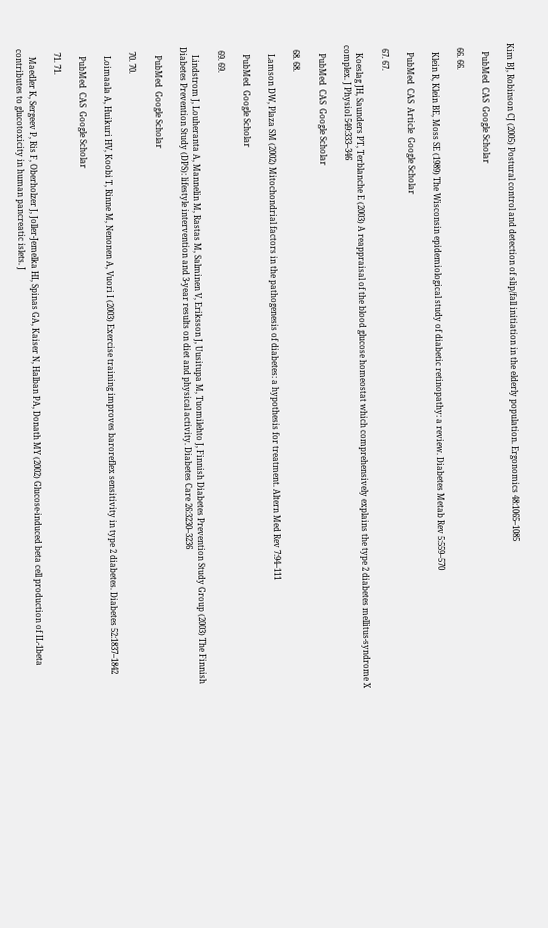Kim BJ, Robinson CJ (2005) Postural control and detection of slip/fall initiation in the elderly population. Ergonomics 48:1065–1085

    PubMed  CAS  Google Scholar

  66. 66.

    Klein R, Klein BE, Moss SE (1989) The Wisconsin epidemiological study of diabetic retinopathy: a review. Diabetes Metab Rev 5:559–570

    PubMed  CAS  Article  Google Scholar

  67. 67.

    Koeslag JH, Saunders PT, Terblanche E (2003) A reappraisal of the blood glucose homeostat which comprehensively explains the type 2 diabetes mellitus-syndrome X complex. J Physiol 549:333–346

    PubMed  CAS  Google Scholar

  68. 68.

    Lamson DW, Plaza SM (2002) Mitochondrial factors in the pathogenesis of diabetes: a hypothesis for treatment. Altern Med Rev 7:94–111

    PubMed  Google Scholar

  69. 69.

    Lindstrom J, Louheranta A, Mannelin M, Rastas M, Salminen V, Eriksson J, Uusitupa M, Tuomilehto J, Finnish Diabetes Prevention Study Group (2003) The Finnish Diabetes Prevention Study (DPS): lifestyle intervention and 3-year results on diet and physical activity. Diabetes Care 26:3230–3236

    PubMed  Google Scholar

  70. 70.

    Loimaala A, Huikuri HV, Koobi T, Rinne M, Nenonen A, Vuori I (2003) Exercise training improves baroreflex sensitivity in type 2 diabetes. Diabetes 52:1837–1842

    PubMed  CAS  Google Scholar

  71. 71.

    Maedler K, Sergeev P, Ris F, Oberholzer J, Joller-Jemelka HI, Spinas GA, Kaiser N, Halban PA, Donath MY (2002) Glucose-induced beta cell production of IL-1beta contributes to glucotoxicity in human pancreatic islets. J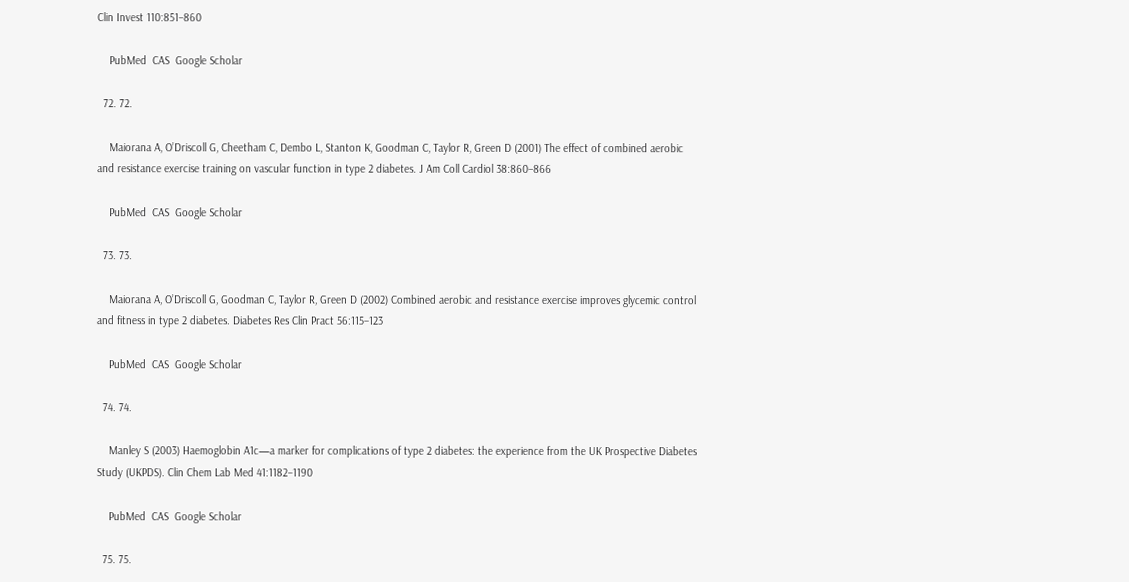Clin Invest 110:851–860

    PubMed  CAS  Google Scholar

  72. 72.

    Maiorana A, O’Driscoll G, Cheetham C, Dembo L, Stanton K, Goodman C, Taylor R, Green D (2001) The effect of combined aerobic and resistance exercise training on vascular function in type 2 diabetes. J Am Coll Cardiol 38:860–866

    PubMed  CAS  Google Scholar

  73. 73.

    Maiorana A, O’Driscoll G, Goodman C, Taylor R, Green D (2002) Combined aerobic and resistance exercise improves glycemic control and fitness in type 2 diabetes. Diabetes Res Clin Pract 56:115–123

    PubMed  CAS  Google Scholar

  74. 74.

    Manley S (2003) Haemoglobin A1c—a marker for complications of type 2 diabetes: the experience from the UK Prospective Diabetes Study (UKPDS). Clin Chem Lab Med 41:1182–1190

    PubMed  CAS  Google Scholar

  75. 75.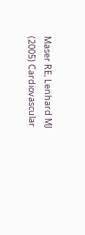Maser RE, Lenhard MJ (2005) Cardiovascular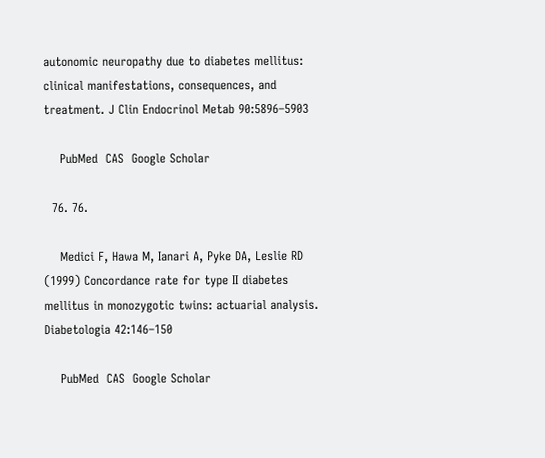autonomic neuropathy due to diabetes mellitus: clinical manifestations, consequences, and treatment. J Clin Endocrinol Metab 90:5896–5903

    PubMed  CAS  Google Scholar

  76. 76.

    Medici F, Hawa M, Ianari A, Pyke DA, Leslie RD (1999) Concordance rate for type II diabetes mellitus in monozygotic twins: actuarial analysis. Diabetologia 42:146–150

    PubMed  CAS  Google Scholar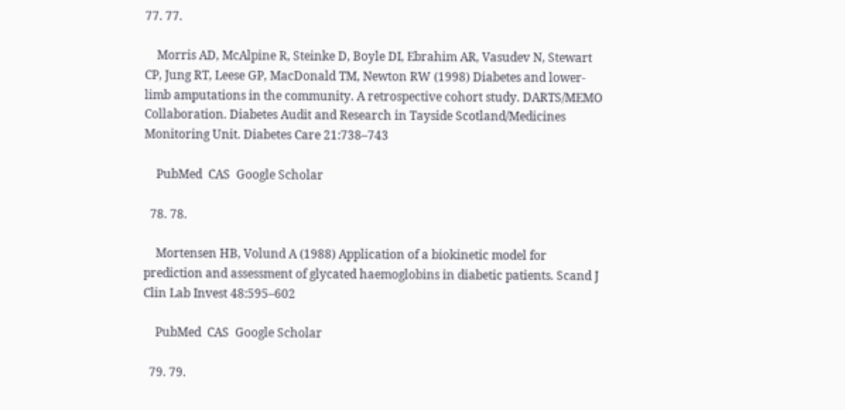77. 77.

    Morris AD, McAlpine R, Steinke D, Boyle DI, Ebrahim AR, Vasudev N, Stewart CP, Jung RT, Leese GP, MacDonald TM, Newton RW (1998) Diabetes and lower-limb amputations in the community. A retrospective cohort study. DARTS/MEMO Collaboration. Diabetes Audit and Research in Tayside Scotland/Medicines Monitoring Unit. Diabetes Care 21:738–743

    PubMed  CAS  Google Scholar

  78. 78.

    Mortensen HB, Volund A (1988) Application of a biokinetic model for prediction and assessment of glycated haemoglobins in diabetic patients. Scand J Clin Lab Invest 48:595–602

    PubMed  CAS  Google Scholar

  79. 79.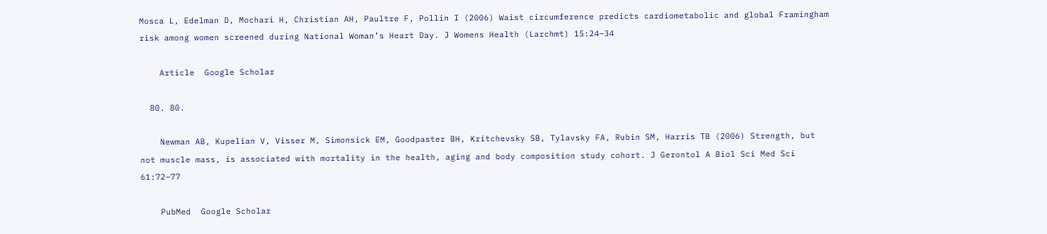Mosca L, Edelman D, Mochari H, Christian AH, Paultre F, Pollin I (2006) Waist circumference predicts cardiometabolic and global Framingham risk among women screened during National Woman’s Heart Day. J Womens Health (Larchmt) 15:24–34

    Article  Google Scholar

  80. 80.

    Newman AB, Kupelian V, Visser M, Simonsick EM, Goodpaster BH, Kritchevsky SB, Tylavsky FA, Rubin SM, Harris TB (2006) Strength, but not muscle mass, is associated with mortality in the health, aging and body composition study cohort. J Gerontol A Biol Sci Med Sci 61:72–77

    PubMed  Google Scholar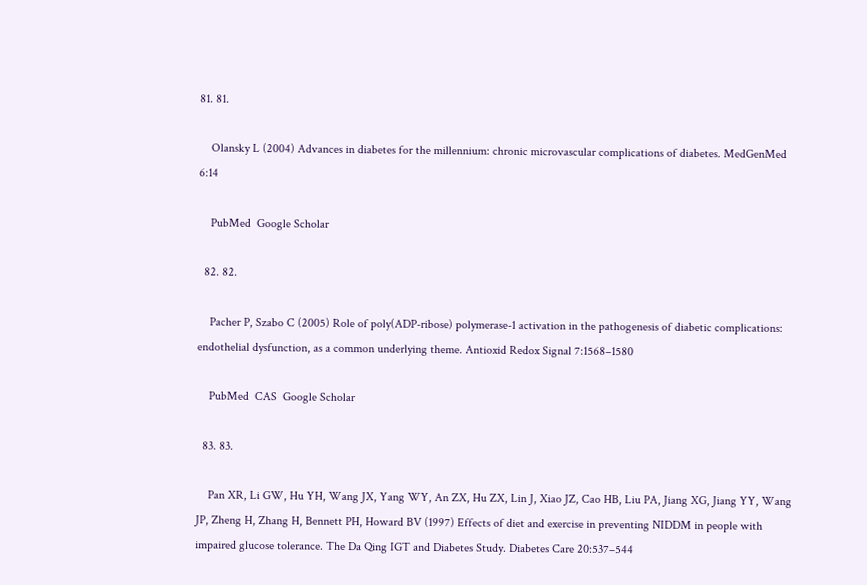81. 81.

    Olansky L (2004) Advances in diabetes for the millennium: chronic microvascular complications of diabetes. MedGenMed 6:14

    PubMed  Google Scholar

  82. 82.

    Pacher P, Szabo C (2005) Role of poly(ADP-ribose) polymerase-1 activation in the pathogenesis of diabetic complications: endothelial dysfunction, as a common underlying theme. Antioxid Redox Signal 7:1568–1580

    PubMed  CAS  Google Scholar

  83. 83.

    Pan XR, Li GW, Hu YH, Wang JX, Yang WY, An ZX, Hu ZX, Lin J, Xiao JZ, Cao HB, Liu PA, Jiang XG, Jiang YY, Wang JP, Zheng H, Zhang H, Bennett PH, Howard BV (1997) Effects of diet and exercise in preventing NIDDM in people with impaired glucose tolerance. The Da Qing IGT and Diabetes Study. Diabetes Care 20:537–544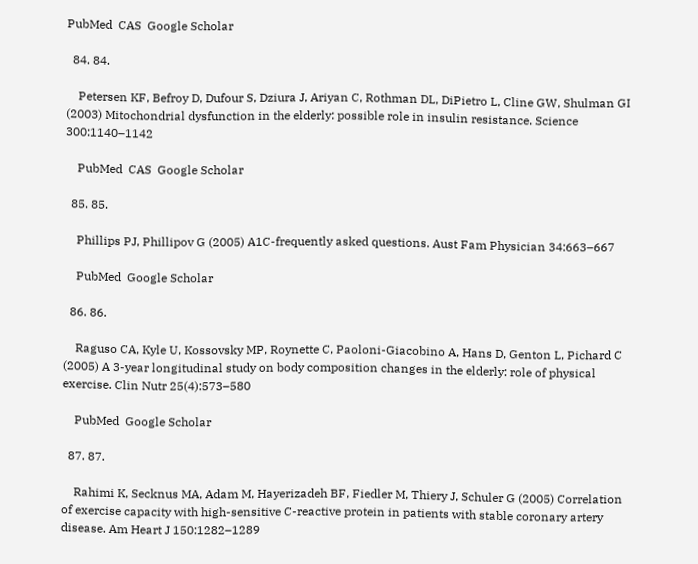PubMed  CAS  Google Scholar

  84. 84.

    Petersen KF, Befroy D, Dufour S, Dziura J, Ariyan C, Rothman DL, DiPietro L, Cline GW, Shulman GI (2003) Mitochondrial dysfunction in the elderly: possible role in insulin resistance. Science 300:1140–1142

    PubMed  CAS  Google Scholar

  85. 85.

    Phillips PJ, Phillipov G (2005) A1C-frequently asked questions. Aust Fam Physician 34:663–667

    PubMed  Google Scholar

  86. 86.

    Raguso CA, Kyle U, Kossovsky MP, Roynette C, Paoloni-Giacobino A, Hans D, Genton L, Pichard C (2005) A 3-year longitudinal study on body composition changes in the elderly: role of physical exercise. Clin Nutr 25(4):573–580

    PubMed  Google Scholar

  87. 87.

    Rahimi K, Secknus MA, Adam M, Hayerizadeh BF, Fiedler M, Thiery J, Schuler G (2005) Correlation of exercise capacity with high-sensitive C-reactive protein in patients with stable coronary artery disease. Am Heart J 150:1282–1289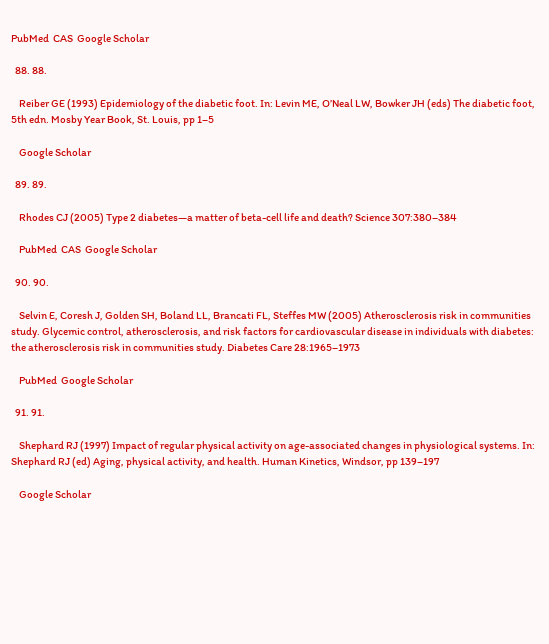PubMed  CAS  Google Scholar

  88. 88.

    Reiber GE (1993) Epidemiology of the diabetic foot. In: Levin ME, O’Neal LW, Bowker JH (eds) The diabetic foot, 5th edn. Mosby Year Book, St. Louis, pp 1–5

    Google Scholar

  89. 89.

    Rhodes CJ (2005) Type 2 diabetes—a matter of beta-cell life and death? Science 307:380–384

    PubMed  CAS  Google Scholar

  90. 90.

    Selvin E, Coresh J, Golden SH, Boland LL, Brancati FL, Steffes MW (2005) Atherosclerosis risk in communities study. Glycemic control, atherosclerosis, and risk factors for cardiovascular disease in individuals with diabetes: the atherosclerosis risk in communities study. Diabetes Care 28:1965–1973

    PubMed  Google Scholar

  91. 91.

    Shephard RJ (1997) Impact of regular physical activity on age-associated changes in physiological systems. In: Shephard RJ (ed) Aging, physical activity, and health. Human Kinetics, Windsor, pp 139–197

    Google Scholar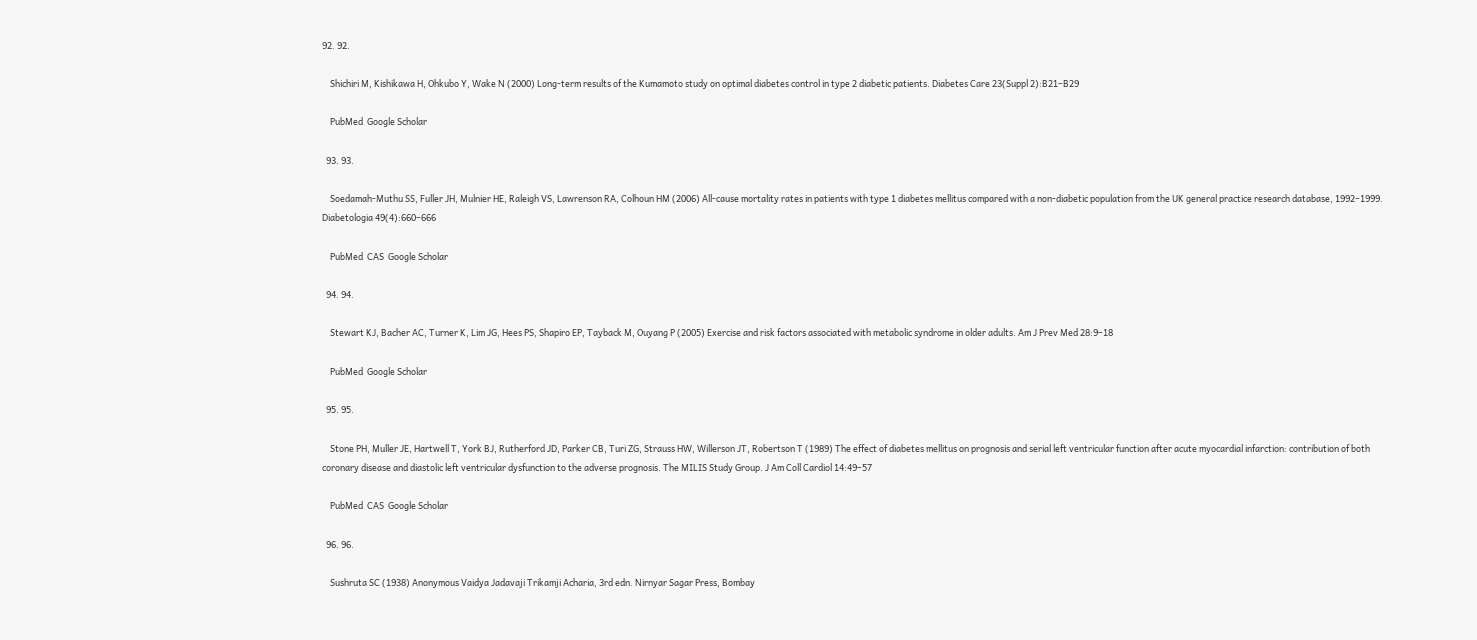92. 92.

    Shichiri M, Kishikawa H, Ohkubo Y, Wake N (2000) Long-term results of the Kumamoto study on optimal diabetes control in type 2 diabetic patients. Diabetes Care 23(Suppl 2):B21–B29

    PubMed  Google Scholar

  93. 93.

    Soedamah-Muthu SS, Fuller JH, Mulnier HE, Raleigh VS, Lawrenson RA, Colhoun HM (2006) All-cause mortality rates in patients with type 1 diabetes mellitus compared with a non-diabetic population from the UK general practice research database, 1992–1999. Diabetologia 49(4):660–666

    PubMed  CAS  Google Scholar

  94. 94.

    Stewart KJ, Bacher AC, Turner K, Lim JG, Hees PS, Shapiro EP, Tayback M, Ouyang P (2005) Exercise and risk factors associated with metabolic syndrome in older adults. Am J Prev Med 28:9–18

    PubMed  Google Scholar

  95. 95.

    Stone PH, Muller JE, Hartwell T, York BJ, Rutherford JD, Parker CB, Turi ZG, Strauss HW, Willerson JT, Robertson T (1989) The effect of diabetes mellitus on prognosis and serial left ventricular function after acute myocardial infarction: contribution of both coronary disease and diastolic left ventricular dysfunction to the adverse prognosis. The MILIS Study Group. J Am Coll Cardiol 14:49–57

    PubMed  CAS  Google Scholar

  96. 96.

    Sushruta SC (1938) Anonymous Vaidya Jadavaji Trikamji Acharia, 3rd edn. Nirnyar Sagar Press, Bombay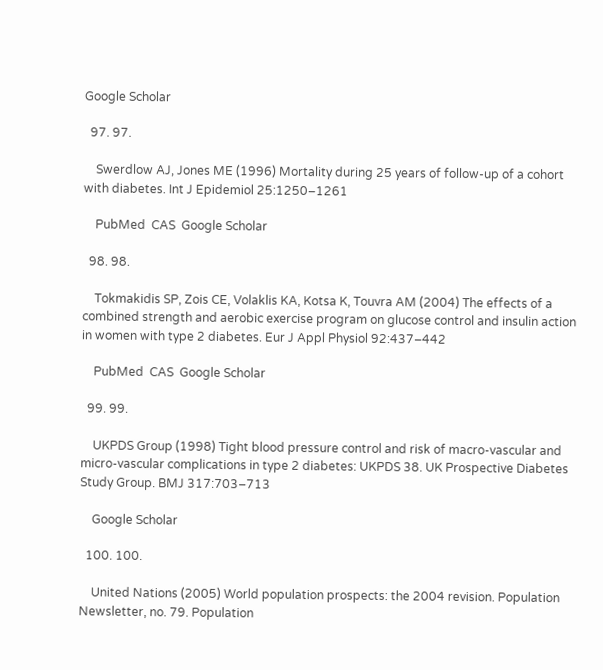Google Scholar

  97. 97.

    Swerdlow AJ, Jones ME (1996) Mortality during 25 years of follow-up of a cohort with diabetes. Int J Epidemiol 25:1250–1261

    PubMed  CAS  Google Scholar

  98. 98.

    Tokmakidis SP, Zois CE, Volaklis KA, Kotsa K, Touvra AM (2004) The effects of a combined strength and aerobic exercise program on glucose control and insulin action in women with type 2 diabetes. Eur J Appl Physiol 92:437–442

    PubMed  CAS  Google Scholar

  99. 99.

    UKPDS Group (1998) Tight blood pressure control and risk of macro-vascular and micro-vascular complications in type 2 diabetes: UKPDS 38. UK Prospective Diabetes Study Group. BMJ 317:703–713

    Google Scholar

  100. 100.

    United Nations (2005) World population prospects: the 2004 revision. Population Newsletter, no. 79. Population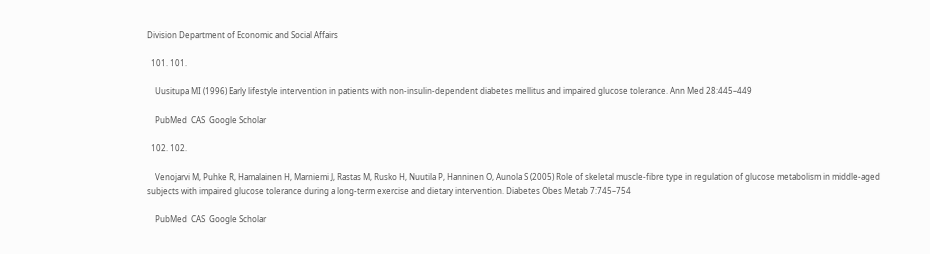Division Department of Economic and Social Affairs

  101. 101.

    Uusitupa MI (1996) Early lifestyle intervention in patients with non-insulin-dependent diabetes mellitus and impaired glucose tolerance. Ann Med 28:445–449

    PubMed  CAS  Google Scholar

  102. 102.

    Venojarvi M, Puhke R, Hamalainen H, Marniemi J, Rastas M, Rusko H, Nuutila P, Hanninen O, Aunola S (2005) Role of skeletal muscle-fibre type in regulation of glucose metabolism in middle-aged subjects with impaired glucose tolerance during a long-term exercise and dietary intervention. Diabetes Obes Metab 7:745–754

    PubMed  CAS  Google Scholar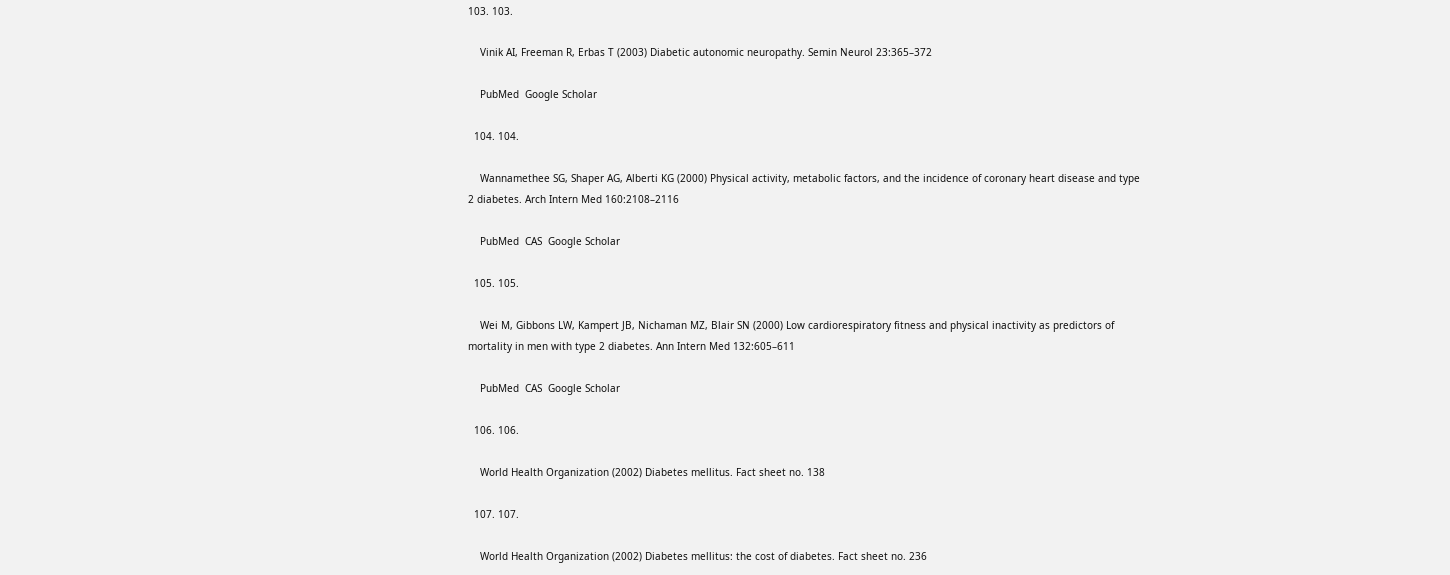103. 103.

    Vinik AI, Freeman R, Erbas T (2003) Diabetic autonomic neuropathy. Semin Neurol 23:365–372

    PubMed  Google Scholar

  104. 104.

    Wannamethee SG, Shaper AG, Alberti KG (2000) Physical activity, metabolic factors, and the incidence of coronary heart disease and type 2 diabetes. Arch Intern Med 160:2108–2116

    PubMed  CAS  Google Scholar

  105. 105.

    Wei M, Gibbons LW, Kampert JB, Nichaman MZ, Blair SN (2000) Low cardiorespiratory fitness and physical inactivity as predictors of mortality in men with type 2 diabetes. Ann Intern Med 132:605–611

    PubMed  CAS  Google Scholar

  106. 106.

    World Health Organization (2002) Diabetes mellitus. Fact sheet no. 138

  107. 107.

    World Health Organization (2002) Diabetes mellitus: the cost of diabetes. Fact sheet no. 236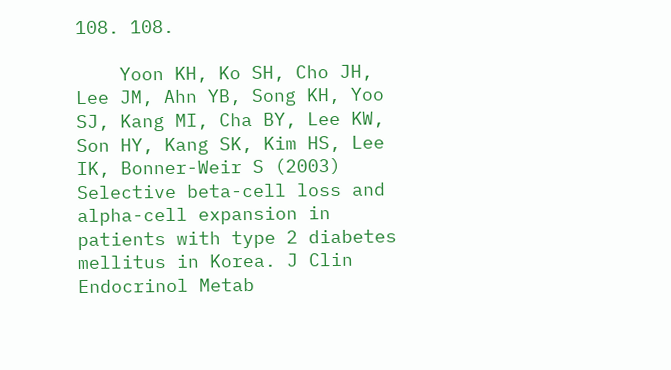108. 108.

    Yoon KH, Ko SH, Cho JH, Lee JM, Ahn YB, Song KH, Yoo SJ, Kang MI, Cha BY, Lee KW, Son HY, Kang SK, Kim HS, Lee IK, Bonner-Weir S (2003) Selective beta-cell loss and alpha-cell expansion in patients with type 2 diabetes mellitus in Korea. J Clin Endocrinol Metab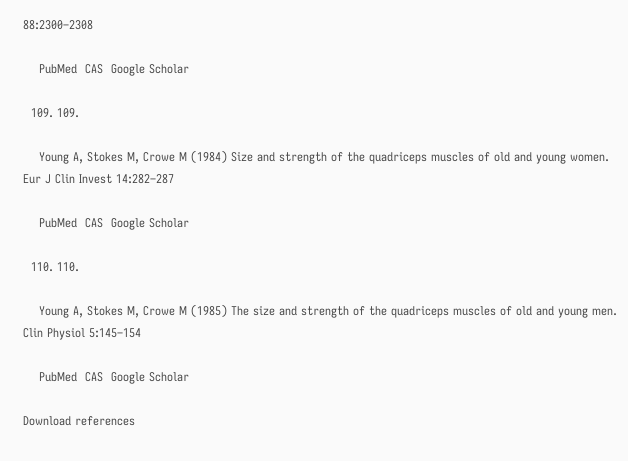88:2300–2308

    PubMed  CAS  Google Scholar

  109. 109.

    Young A, Stokes M, Crowe M (1984) Size and strength of the quadriceps muscles of old and young women. Eur J Clin Invest 14:282–287

    PubMed  CAS  Google Scholar

  110. 110.

    Young A, Stokes M, Crowe M (1985) The size and strength of the quadriceps muscles of old and young men. Clin Physiol 5:145–154

    PubMed  CAS  Google Scholar

Download references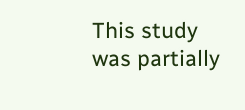This study was partially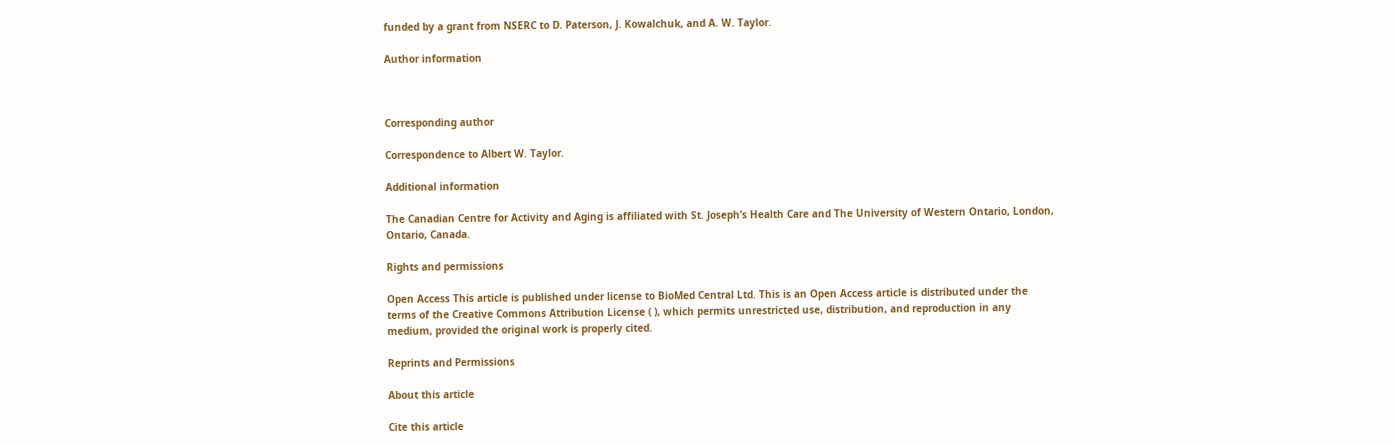funded by a grant from NSERC to D. Paterson, J. Kowalchuk, and A. W. Taylor.

Author information



Corresponding author

Correspondence to Albert W. Taylor.

Additional information

The Canadian Centre for Activity and Aging is affiliated with St. Joseph’s Health Care and The University of Western Ontario, London, Ontario, Canada.

Rights and permissions

Open Access This article is published under license to BioMed Central Ltd. This is an Open Access article is distributed under the terms of the Creative Commons Attribution License ( ), which permits unrestricted use, distribution, and reproduction in any medium, provided the original work is properly cited.

Reprints and Permissions

About this article

Cite this article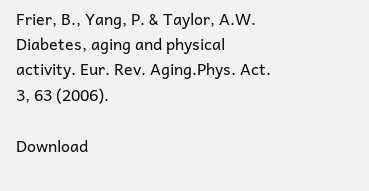Frier, B., Yang, P. & Taylor, A.W. Diabetes, aging and physical activity. Eur. Rev. Aging.Phys. Act. 3, 63 (2006).

Download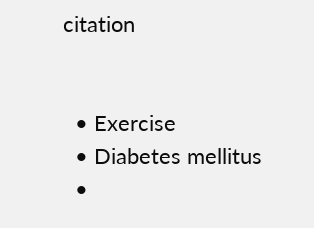citation


  • Exercise
  • Diabetes mellitus
  •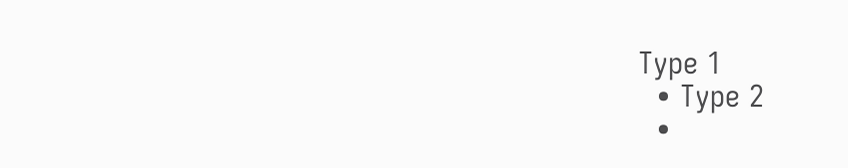Type 1
  • Type 2
  •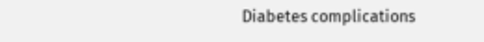Diabetes complications